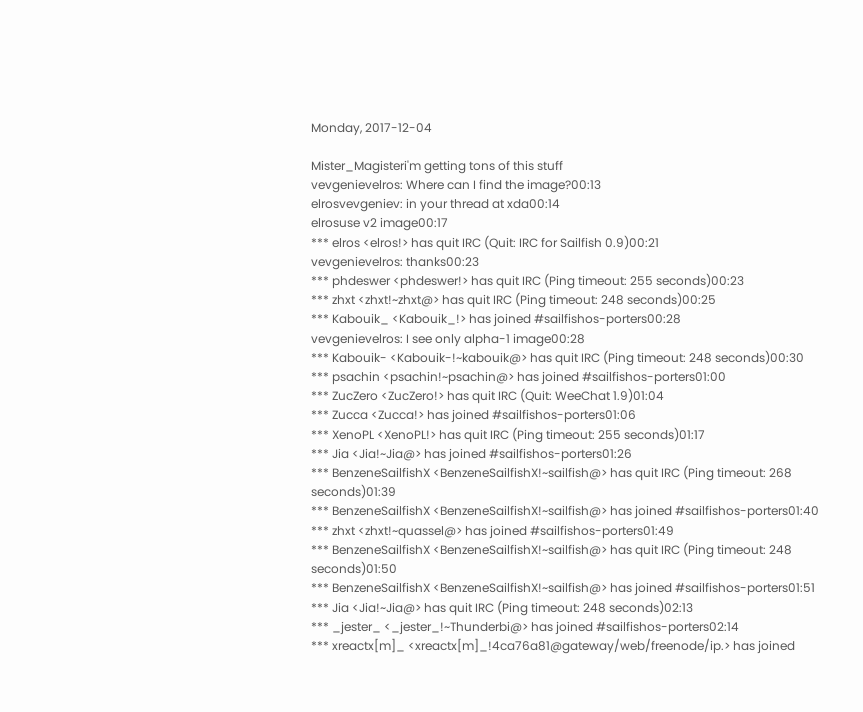Monday, 2017-12-04

Mister_Magisteri'm getting tons of this stuff
vevgenievelros: Where can I find the image?00:13
elrosvevgeniev: in your thread at xda00:14
elrosuse v2 image00:17
*** elros <elros!> has quit IRC (Quit: IRC for Sailfish 0.9)00:21
vevgenievelros: thanks00:23
*** phdeswer <phdeswer!> has quit IRC (Ping timeout: 255 seconds)00:23
*** zhxt <zhxt!~zhxt@> has quit IRC (Ping timeout: 248 seconds)00:25
*** Kabouik_ <Kabouik_!> has joined #sailfishos-porters00:28
vevgenievelros: I see only alpha-1 image00:28
*** Kabouik- <Kabouik-!~kabouik@> has quit IRC (Ping timeout: 248 seconds)00:30
*** psachin <psachin!~psachin@> has joined #sailfishos-porters01:00
*** ZucZero <ZucZero!> has quit IRC (Quit: WeeChat 1.9)01:04
*** Zucca <Zucca!> has joined #sailfishos-porters01:06
*** XenoPL <XenoPL!> has quit IRC (Ping timeout: 255 seconds)01:17
*** Jia <Jia!~Jia@> has joined #sailfishos-porters01:26
*** BenzeneSailfishX <BenzeneSailfishX!~sailfish@> has quit IRC (Ping timeout: 268 seconds)01:39
*** BenzeneSailfishX <BenzeneSailfishX!~sailfish@> has joined #sailfishos-porters01:40
*** zhxt <zhxt!~quassel@> has joined #sailfishos-porters01:49
*** BenzeneSailfishX <BenzeneSailfishX!~sailfish@> has quit IRC (Ping timeout: 248 seconds)01:50
*** BenzeneSailfishX <BenzeneSailfishX!~sailfish@> has joined #sailfishos-porters01:51
*** Jia <Jia!~Jia@> has quit IRC (Ping timeout: 248 seconds)02:13
*** _jester_ <_jester_!~Thunderbi@> has joined #sailfishos-porters02:14
*** xreactx[m]_ <xreactx[m]_!4ca76a81@gateway/web/freenode/ip.> has joined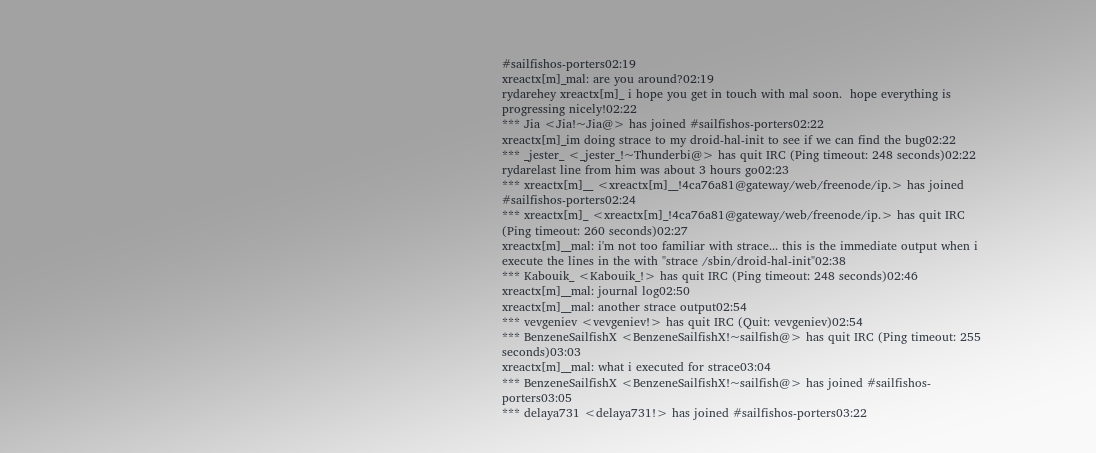#sailfishos-porters02:19
xreactx[m]_mal: are you around?02:19
rydarehey xreactx[m]_ i hope you get in touch with mal soon.  hope everything is progressing nicely!02:22
*** Jia <Jia!~Jia@> has joined #sailfishos-porters02:22
xreactx[m]_im doing strace to my droid-hal-init to see if we can find the bug02:22
*** _jester_ <_jester_!~Thunderbi@> has quit IRC (Ping timeout: 248 seconds)02:22
rydarelast line from him was about 3 hours go02:23
*** xreactx[m]__ <xreactx[m]__!4ca76a81@gateway/web/freenode/ip.> has joined #sailfishos-porters02:24
*** xreactx[m]_ <xreactx[m]_!4ca76a81@gateway/web/freenode/ip.> has quit IRC (Ping timeout: 260 seconds)02:27
xreactx[m]__mal: i'm not too familiar with strace... this is the immediate output when i execute the lines in the with "strace /sbin/droid-hal-init"02:38
*** Kabouik_ <Kabouik_!> has quit IRC (Ping timeout: 248 seconds)02:46
xreactx[m]__mal: journal log02:50
xreactx[m]__mal: another strace output02:54
*** vevgeniev <vevgeniev!> has quit IRC (Quit: vevgeniev)02:54
*** BenzeneSailfishX <BenzeneSailfishX!~sailfish@> has quit IRC (Ping timeout: 255 seconds)03:03
xreactx[m]__mal: what i executed for strace03:04
*** BenzeneSailfishX <BenzeneSailfishX!~sailfish@> has joined #sailfishos-porters03:05
*** delaya731 <delaya731!> has joined #sailfishos-porters03:22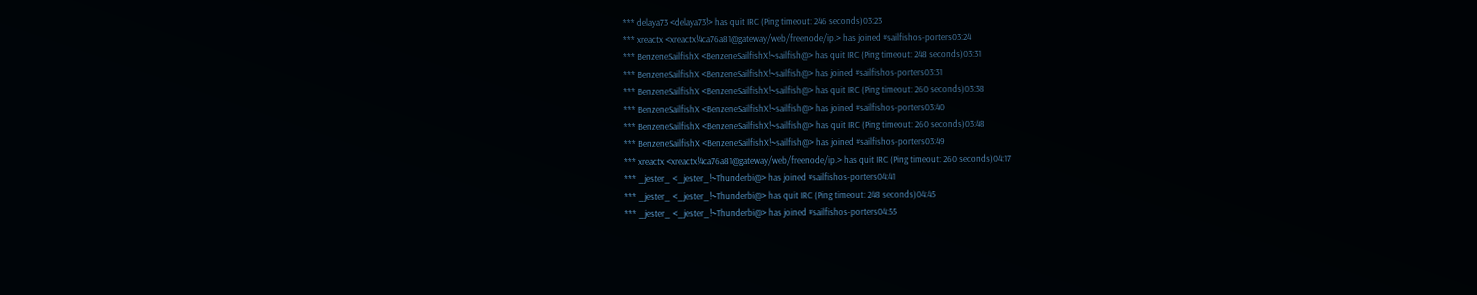*** delaya73 <delaya73!> has quit IRC (Ping timeout: 246 seconds)03:23
*** xreactx <xreactx!4ca76a81@gateway/web/freenode/ip.> has joined #sailfishos-porters03:24
*** BenzeneSailfishX <BenzeneSailfishX!~sailfish@> has quit IRC (Ping timeout: 248 seconds)03:31
*** BenzeneSailfishX <BenzeneSailfishX!~sailfish@> has joined #sailfishos-porters03:31
*** BenzeneSailfishX <BenzeneSailfishX!~sailfish@> has quit IRC (Ping timeout: 260 seconds)03:38
*** BenzeneSailfishX <BenzeneSailfishX!~sailfish@> has joined #sailfishos-porters03:40
*** BenzeneSailfishX <BenzeneSailfishX!~sailfish@> has quit IRC (Ping timeout: 260 seconds)03:48
*** BenzeneSailfishX <BenzeneSailfishX!~sailfish@> has joined #sailfishos-porters03:49
*** xreactx <xreactx!4ca76a81@gateway/web/freenode/ip.> has quit IRC (Ping timeout: 260 seconds)04:17
*** _jester_ <_jester_!~Thunderbi@> has joined #sailfishos-porters04:41
*** _jester_ <_jester_!~Thunderbi@> has quit IRC (Ping timeout: 248 seconds)04:45
*** _jester_ <_jester_!~Thunderbi@> has joined #sailfishos-porters04:55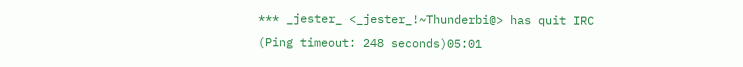*** _jester_ <_jester_!~Thunderbi@> has quit IRC (Ping timeout: 248 seconds)05:01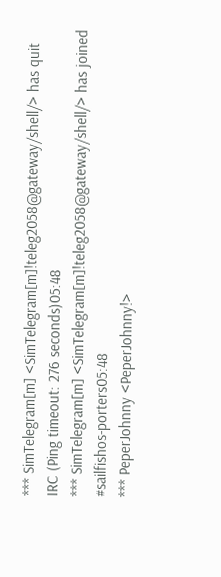*** SimTelegram[m] <SimTelegram[m]!teleg2058@gateway/shell/> has quit IRC (Ping timeout: 276 seconds)05:48
*** SimTelegram[m] <SimTelegram[m]!teleg2058@gateway/shell/> has joined #sailfishos-porters05:48
*** PeperJohnny <PeperJohnny!>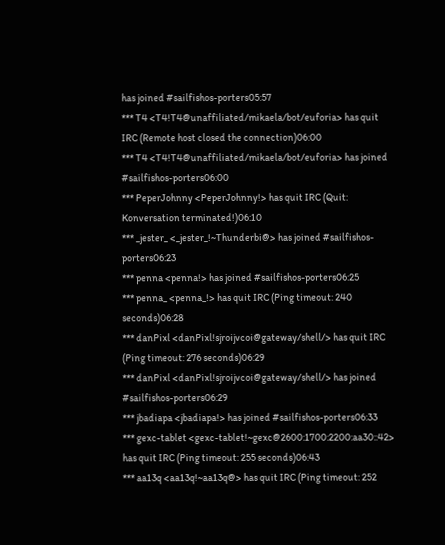has joined #sailfishos-porters05:57
*** T4 <T4!T4@unaffiliated/mikaela/bot/euforia> has quit IRC (Remote host closed the connection)06:00
*** T4 <T4!T4@unaffiliated/mikaela/bot/euforia> has joined #sailfishos-porters06:00
*** PeperJohnny <PeperJohnny!> has quit IRC (Quit: Konversation terminated!)06:10
*** _jester_ <_jester_!~Thunderbi@> has joined #sailfishos-porters06:23
*** penna <penna!> has joined #sailfishos-porters06:25
*** penna_ <penna_!> has quit IRC (Ping timeout: 240 seconds)06:28
*** danPixl <danPixl!sjroijvcoi@gateway/shell/> has quit IRC (Ping timeout: 276 seconds)06:29
*** danPixl <danPixl!sjroijvcoi@gateway/shell/> has joined #sailfishos-porters06:29
*** jbadiapa <jbadiapa!> has joined #sailfishos-porters06:33
*** gexc-tablet <gexc-tablet!~gexc@2600:1700:2200:aa30::42> has quit IRC (Ping timeout: 255 seconds)06:43
*** aa13q <aa13q!~aa13q@> has quit IRC (Ping timeout: 252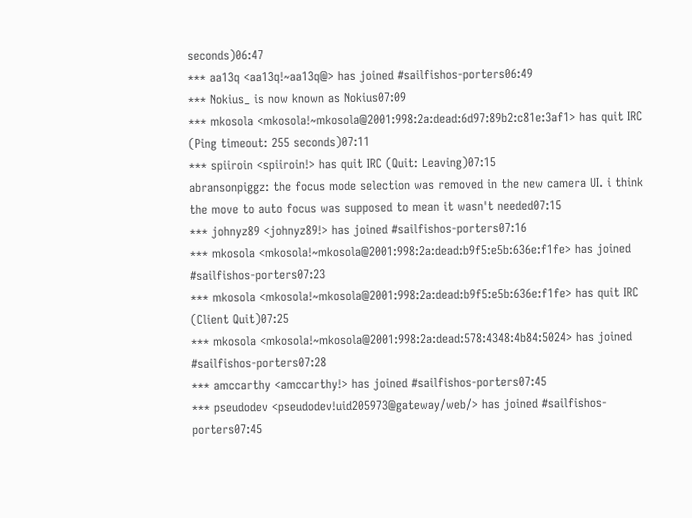seconds)06:47
*** aa13q <aa13q!~aa13q@> has joined #sailfishos-porters06:49
*** Nokius_ is now known as Nokius07:09
*** mkosola <mkosola!~mkosola@2001:998:2a:dead:6d97:89b2:c81e:3af1> has quit IRC (Ping timeout: 255 seconds)07:11
*** spiiroin <spiiroin!> has quit IRC (Quit: Leaving)07:15
abransonpiggz: the focus mode selection was removed in the new camera UI. i think the move to auto focus was supposed to mean it wasn't needed07:15
*** johnyz89 <johnyz89!> has joined #sailfishos-porters07:16
*** mkosola <mkosola!~mkosola@2001:998:2a:dead:b9f5:e5b:636e:f1fe> has joined #sailfishos-porters07:23
*** mkosola <mkosola!~mkosola@2001:998:2a:dead:b9f5:e5b:636e:f1fe> has quit IRC (Client Quit)07:25
*** mkosola <mkosola!~mkosola@2001:998:2a:dead:578:4348:4b84:5024> has joined #sailfishos-porters07:28
*** amccarthy <amccarthy!> has joined #sailfishos-porters07:45
*** pseudodev <pseudodev!uid205973@gateway/web/> has joined #sailfishos-porters07:45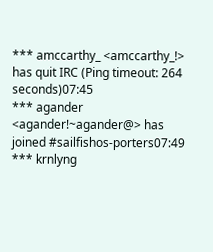*** amccarthy_ <amccarthy_!> has quit IRC (Ping timeout: 264 seconds)07:45
*** agander <agander!~agander@> has joined #sailfishos-porters07:49
*** krnlyng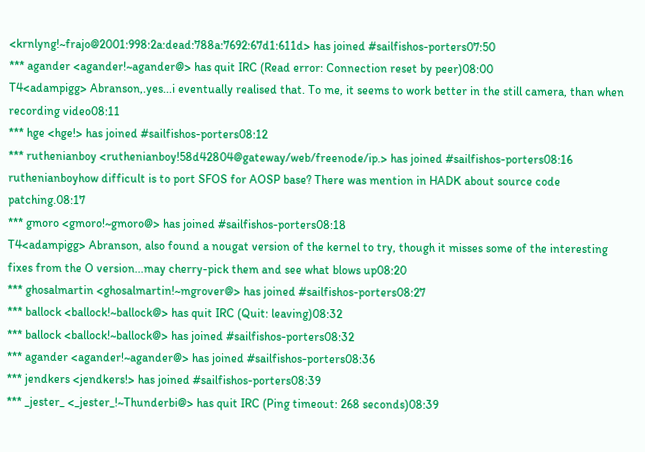<krnlyng!~frajo@2001:998:2a:dead:788a:7692:67d1:611d> has joined #sailfishos-porters07:50
*** agander <agander!~agander@> has quit IRC (Read error: Connection reset by peer)08:00
T4<adampigg> Abranson,.yes...i eventually realised that. To me, it seems to work better in the still camera, than when recording video08:11
*** hge <hge!> has joined #sailfishos-porters08:12
*** ruthenianboy <ruthenianboy!58d42804@gateway/web/freenode/ip.> has joined #sailfishos-porters08:16
ruthenianboyhow difficult is to port SFOS for AOSP base? There was mention in HADK about source code patching.08:17
*** gmoro <gmoro!~gmoro@> has joined #sailfishos-porters08:18
T4<adampigg> Abranson, also found a nougat version of the kernel to try, though it misses some of the interesting fixes from the O version...may cherry-pick them and see what blows up08:20
*** ghosalmartin <ghosalmartin!~mgrover@> has joined #sailfishos-porters08:27
*** ballock <ballock!~ballock@> has quit IRC (Quit: leaving)08:32
*** ballock <ballock!~ballock@> has joined #sailfishos-porters08:32
*** agander <agander!~agander@> has joined #sailfishos-porters08:36
*** jendkers <jendkers!> has joined #sailfishos-porters08:39
*** _jester_ <_jester_!~Thunderbi@> has quit IRC (Ping timeout: 268 seconds)08:39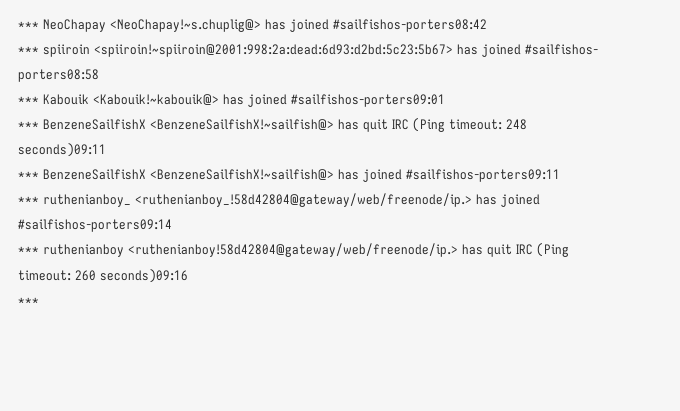*** NeoChapay <NeoChapay!~s.chuplig@> has joined #sailfishos-porters08:42
*** spiiroin <spiiroin!~spiiroin@2001:998:2a:dead:6d93:d2bd:5c23:5b67> has joined #sailfishos-porters08:58
*** Kabouik <Kabouik!~kabouik@> has joined #sailfishos-porters09:01
*** BenzeneSailfishX <BenzeneSailfishX!~sailfish@> has quit IRC (Ping timeout: 248 seconds)09:11
*** BenzeneSailfishX <BenzeneSailfishX!~sailfish@> has joined #sailfishos-porters09:11
*** ruthenianboy_ <ruthenianboy_!58d42804@gateway/web/freenode/ip.> has joined #sailfishos-porters09:14
*** ruthenianboy <ruthenianboy!58d42804@gateway/web/freenode/ip.> has quit IRC (Ping timeout: 260 seconds)09:16
***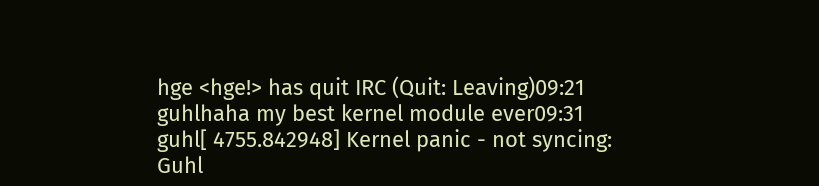hge <hge!> has quit IRC (Quit: Leaving)09:21
guhlhaha my best kernel module ever09:31
guhl[ 4755.842948] Kernel panic - not syncing: Guhl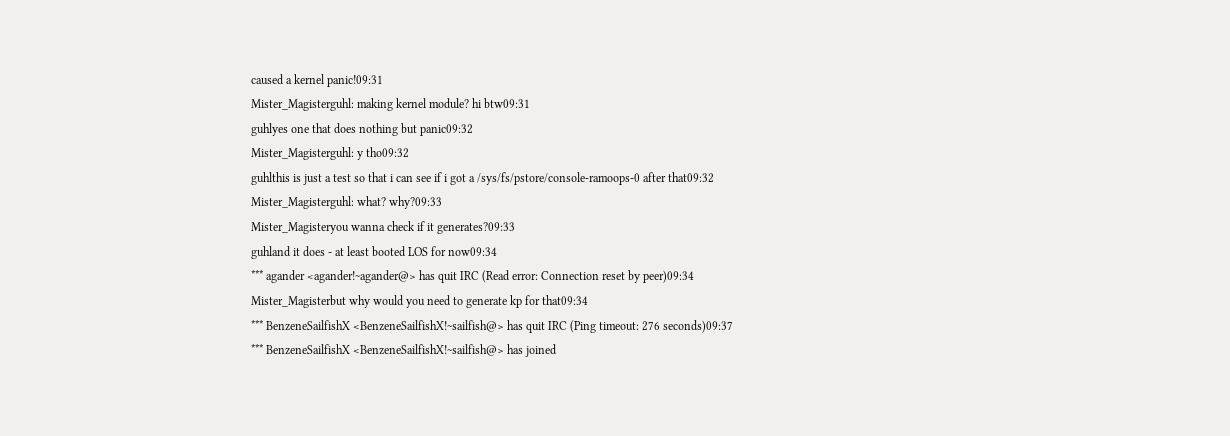caused a kernel panic!09:31
Mister_Magisterguhl: making kernel module? hi btw09:31
guhlyes one that does nothing but panic09:32
Mister_Magisterguhl: y tho09:32
guhlthis is just a test so that i can see if i got a /sys/fs/pstore/console-ramoops-0 after that09:32
Mister_Magisterguhl: what? why?09:33
Mister_Magisteryou wanna check if it generates?09:33
guhland it does - at least booted LOS for now09:34
*** agander <agander!~agander@> has quit IRC (Read error: Connection reset by peer)09:34
Mister_Magisterbut why would you need to generate kp for that09:34
*** BenzeneSailfishX <BenzeneSailfishX!~sailfish@> has quit IRC (Ping timeout: 276 seconds)09:37
*** BenzeneSailfishX <BenzeneSailfishX!~sailfish@> has joined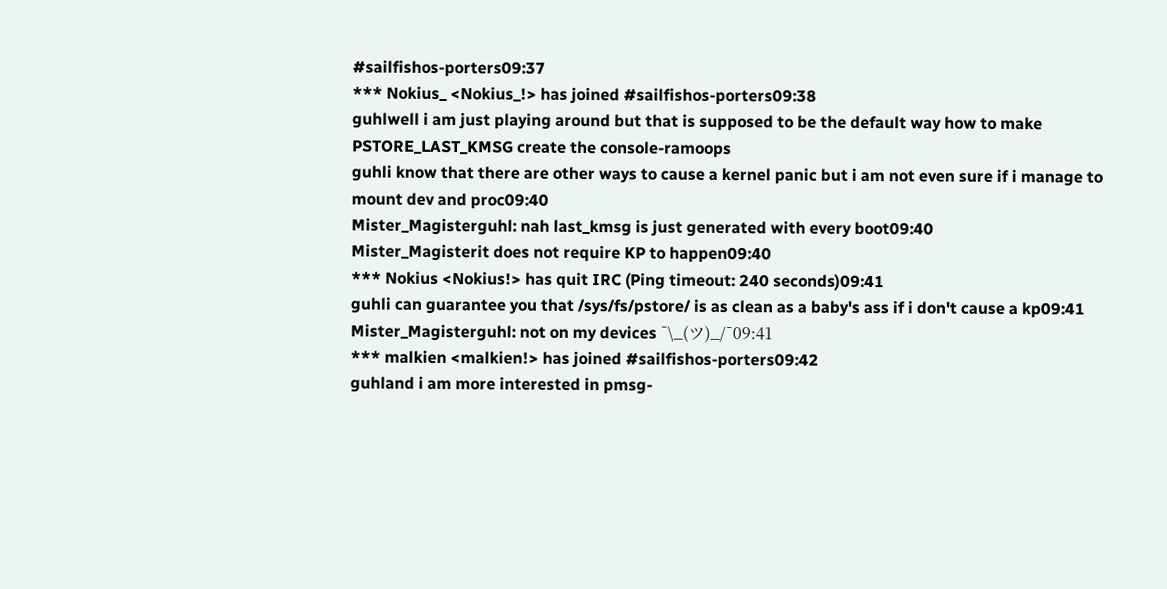#sailfishos-porters09:37
*** Nokius_ <Nokius_!> has joined #sailfishos-porters09:38
guhlwell i am just playing around but that is supposed to be the default way how to make PSTORE_LAST_KMSG create the console-ramoops
guhli know that there are other ways to cause a kernel panic but i am not even sure if i manage to mount dev and proc09:40
Mister_Magisterguhl: nah last_kmsg is just generated with every boot09:40
Mister_Magisterit does not require KP to happen09:40
*** Nokius <Nokius!> has quit IRC (Ping timeout: 240 seconds)09:41
guhli can guarantee you that /sys/fs/pstore/ is as clean as a baby's ass if i don't cause a kp09:41
Mister_Magisterguhl: not on my devices ¯\_(ツ)_/¯09:41
*** malkien <malkien!> has joined #sailfishos-porters09:42
guhland i am more interested in pmsg-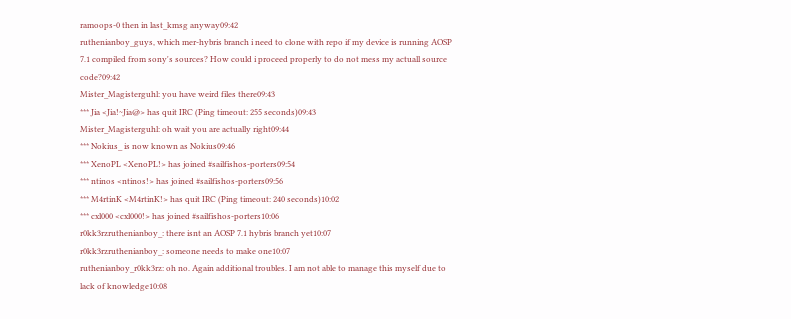ramoops-0 then in last_kmsg anyway09:42
ruthenianboy_guys, which mer-hybris branch i need to clone with repo if my device is running AOSP 7.1 compiled from sony's sources? How could i proceed properly to do not mess my actuall source code?09:42
Mister_Magisterguhl: you have weird files there09:43
*** Jia <Jia!~Jia@> has quit IRC (Ping timeout: 255 seconds)09:43
Mister_Magisterguhl: oh wait you are actually right09:44
*** Nokius_ is now known as Nokius09:46
*** XenoPL <XenoPL!> has joined #sailfishos-porters09:54
*** ntinos <ntinos!> has joined #sailfishos-porters09:56
*** M4rtinK <M4rtinK!> has quit IRC (Ping timeout: 240 seconds)10:02
*** cxl000 <cxl000!> has joined #sailfishos-porters10:06
r0kk3rzruthenianboy_: there isnt an AOSP 7.1 hybris branch yet10:07
r0kk3rzruthenianboy_: someone needs to make one10:07
ruthenianboy_r0kk3rz: oh no. Again additional troubles. I am not able to manage this myself due to lack of knowledge10:08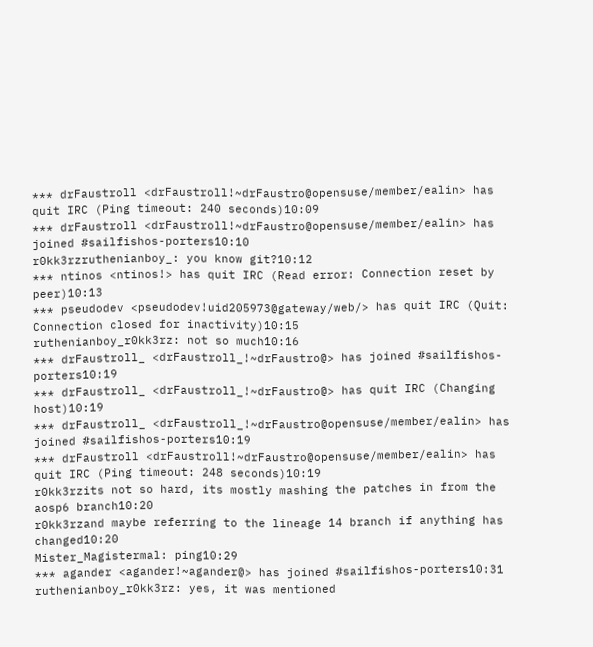*** drFaustroll <drFaustroll!~drFaustro@opensuse/member/ealin> has quit IRC (Ping timeout: 240 seconds)10:09
*** drFaustroll <drFaustroll!~drFaustro@opensuse/member/ealin> has joined #sailfishos-porters10:10
r0kk3rzruthenianboy_: you know git?10:12
*** ntinos <ntinos!> has quit IRC (Read error: Connection reset by peer)10:13
*** pseudodev <pseudodev!uid205973@gateway/web/> has quit IRC (Quit: Connection closed for inactivity)10:15
ruthenianboy_r0kk3rz: not so much10:16
*** drFaustroll_ <drFaustroll_!~drFaustro@> has joined #sailfishos-porters10:19
*** drFaustroll_ <drFaustroll_!~drFaustro@> has quit IRC (Changing host)10:19
*** drFaustroll_ <drFaustroll_!~drFaustro@opensuse/member/ealin> has joined #sailfishos-porters10:19
*** drFaustroll <drFaustroll!~drFaustro@opensuse/member/ealin> has quit IRC (Ping timeout: 248 seconds)10:19
r0kk3rzits not so hard, its mostly mashing the patches in from the aosp6 branch10:20
r0kk3rzand maybe referring to the lineage 14 branch if anything has changed10:20
Mister_Magistermal: ping10:29
*** agander <agander!~agander@> has joined #sailfishos-porters10:31
ruthenianboy_r0kk3rz: yes, it was mentioned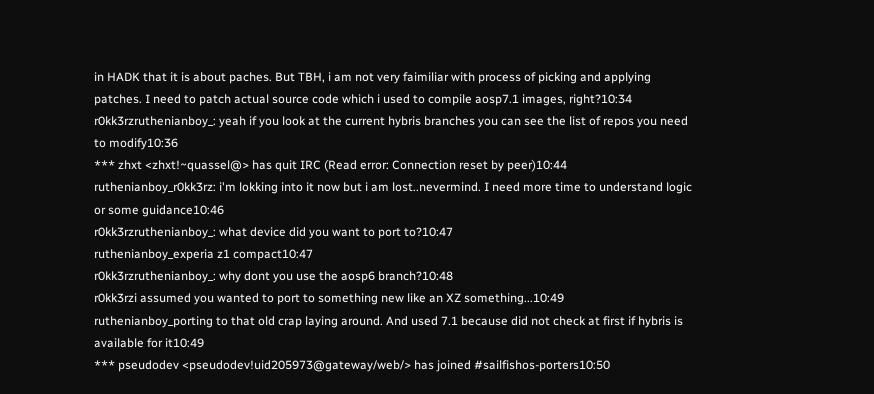in HADK that it is about paches. But TBH, i am not very faimiliar with process of picking and applying patches. I need to patch actual source code which i used to compile aosp7.1 images, right?10:34
r0kk3rzruthenianboy_: yeah if you look at the current hybris branches you can see the list of repos you need to modify10:36
*** zhxt <zhxt!~quassel@> has quit IRC (Read error: Connection reset by peer)10:44
ruthenianboy_r0kk3rz: i'm lokking into it now but i am lost..nevermind. I need more time to understand logic or some guidance10:46
r0kk3rzruthenianboy_: what device did you want to port to?10:47
ruthenianboy_experia z1 compact10:47
r0kk3rzruthenianboy_: why dont you use the aosp6 branch?10:48
r0kk3rzi assumed you wanted to port to something new like an XZ something...10:49
ruthenianboy_porting to that old crap laying around. And used 7.1 because did not check at first if hybris is available for it10:49
*** pseudodev <pseudodev!uid205973@gateway/web/> has joined #sailfishos-porters10:50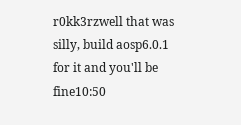r0kk3rzwell that was silly, build aosp6.0.1 for it and you'll be fine10:50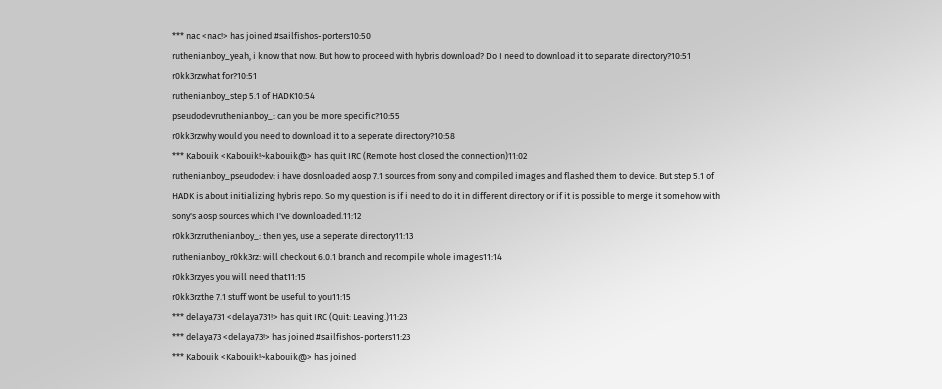*** nac <nac!> has joined #sailfishos-porters10:50
ruthenianboy_yeah, i know that now. But how to proceed with hybris download? Do I need to download it to separate directory?10:51
r0kk3rzwhat for?10:51
ruthenianboy_step 5.1 of HADK10:54
pseudodevruthenianboy_: can you be more specific?10:55
r0kk3rzwhy would you need to download it to a seperate directory?10:58
*** Kabouik <Kabouik!~kabouik@> has quit IRC (Remote host closed the connection)11:02
ruthenianboy_pseudodev: i have dosnloaded aosp 7.1 sources from sony and compiled images and flashed them to device. But step 5.1 of HADK is about initializing hybris repo. So my question is if i need to do it in different directory or if it is possible to merge it somehow with sony's aosp sources which I've downloaded.11:12
r0kk3rzruthenianboy_: then yes, use a seperate directory11:13
ruthenianboy_r0kk3rz: will checkout 6.0.1 branch and recompile whole images11:14
r0kk3rzyes you will need that11:15
r0kk3rzthe 7.1 stuff wont be useful to you11:15
*** delaya731 <delaya731!> has quit IRC (Quit: Leaving.)11:23
*** delaya73 <delaya73!> has joined #sailfishos-porters11:23
*** Kabouik <Kabouik!~kabouik@> has joined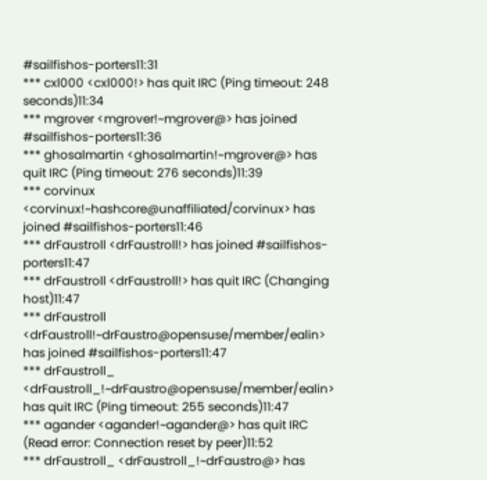#sailfishos-porters11:31
*** cxl000 <cxl000!> has quit IRC (Ping timeout: 248 seconds)11:34
*** mgrover <mgrover!~mgrover@> has joined #sailfishos-porters11:36
*** ghosalmartin <ghosalmartin!~mgrover@> has quit IRC (Ping timeout: 276 seconds)11:39
*** corvinux <corvinux!~hashcore@unaffiliated/corvinux> has joined #sailfishos-porters11:46
*** drFaustroll <drFaustroll!> has joined #sailfishos-porters11:47
*** drFaustroll <drFaustroll!> has quit IRC (Changing host)11:47
*** drFaustroll <drFaustroll!~drFaustro@opensuse/member/ealin> has joined #sailfishos-porters11:47
*** drFaustroll_ <drFaustroll_!~drFaustro@opensuse/member/ealin> has quit IRC (Ping timeout: 255 seconds)11:47
*** agander <agander!~agander@> has quit IRC (Read error: Connection reset by peer)11:52
*** drFaustroll_ <drFaustroll_!~drFaustro@> has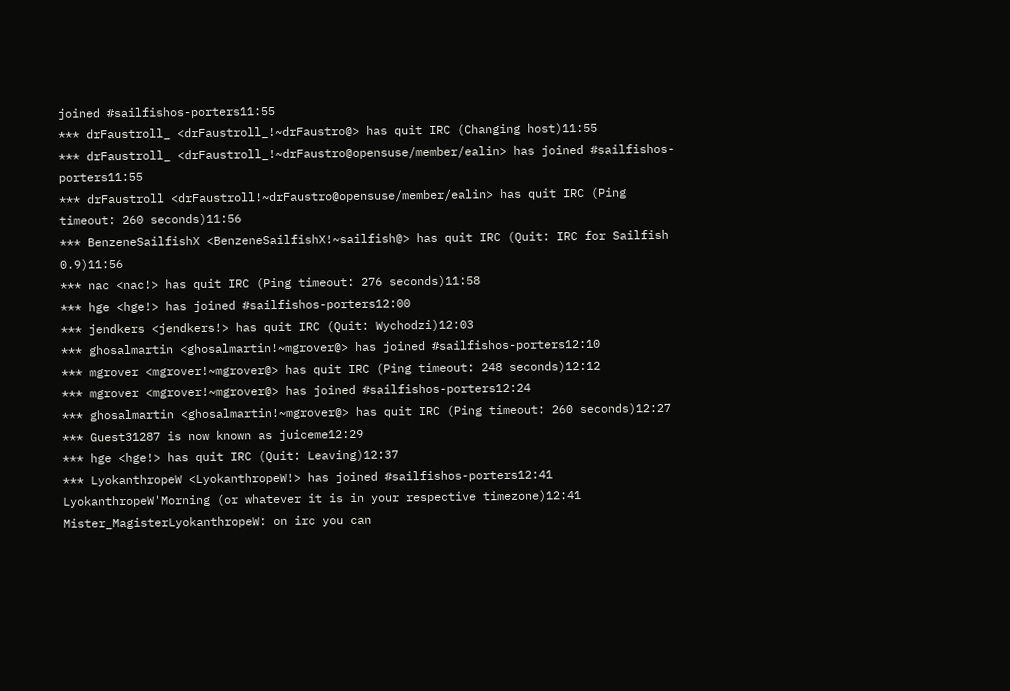joined #sailfishos-porters11:55
*** drFaustroll_ <drFaustroll_!~drFaustro@> has quit IRC (Changing host)11:55
*** drFaustroll_ <drFaustroll_!~drFaustro@opensuse/member/ealin> has joined #sailfishos-porters11:55
*** drFaustroll <drFaustroll!~drFaustro@opensuse/member/ealin> has quit IRC (Ping timeout: 260 seconds)11:56
*** BenzeneSailfishX <BenzeneSailfishX!~sailfish@> has quit IRC (Quit: IRC for Sailfish 0.9)11:56
*** nac <nac!> has quit IRC (Ping timeout: 276 seconds)11:58
*** hge <hge!> has joined #sailfishos-porters12:00
*** jendkers <jendkers!> has quit IRC (Quit: Wychodzi)12:03
*** ghosalmartin <ghosalmartin!~mgrover@> has joined #sailfishos-porters12:10
*** mgrover <mgrover!~mgrover@> has quit IRC (Ping timeout: 248 seconds)12:12
*** mgrover <mgrover!~mgrover@> has joined #sailfishos-porters12:24
*** ghosalmartin <ghosalmartin!~mgrover@> has quit IRC (Ping timeout: 260 seconds)12:27
*** Guest31287 is now known as juiceme12:29
*** hge <hge!> has quit IRC (Quit: Leaving)12:37
*** LyokanthropeW <LyokanthropeW!> has joined #sailfishos-porters12:41
LyokanthropeW'Morning (or whatever it is in your respective timezone)12:41
Mister_MagisterLyokanthropeW: on irc you can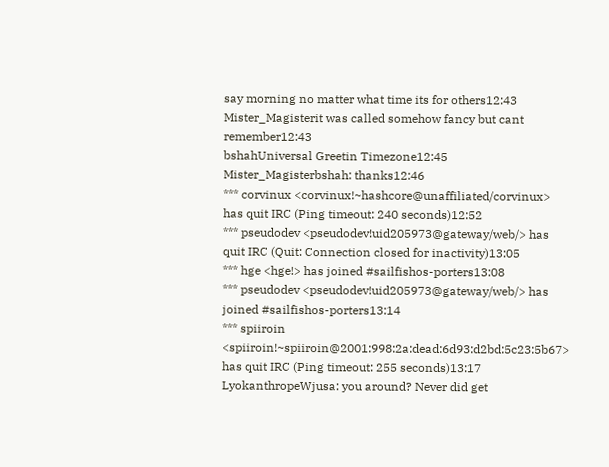say morning no matter what time its for others12:43
Mister_Magisterit was called somehow fancy but cant remember12:43
bshahUniversal Greetin Timezone12:45
Mister_Magisterbshah: thanks12:46
*** corvinux <corvinux!~hashcore@unaffiliated/corvinux> has quit IRC (Ping timeout: 240 seconds)12:52
*** pseudodev <pseudodev!uid205973@gateway/web/> has quit IRC (Quit: Connection closed for inactivity)13:05
*** hge <hge!> has joined #sailfishos-porters13:08
*** pseudodev <pseudodev!uid205973@gateway/web/> has joined #sailfishos-porters13:14
*** spiiroin <spiiroin!~spiiroin@2001:998:2a:dead:6d93:d2bd:5c23:5b67> has quit IRC (Ping timeout: 255 seconds)13:17
LyokanthropeWjusa: you around? Never did get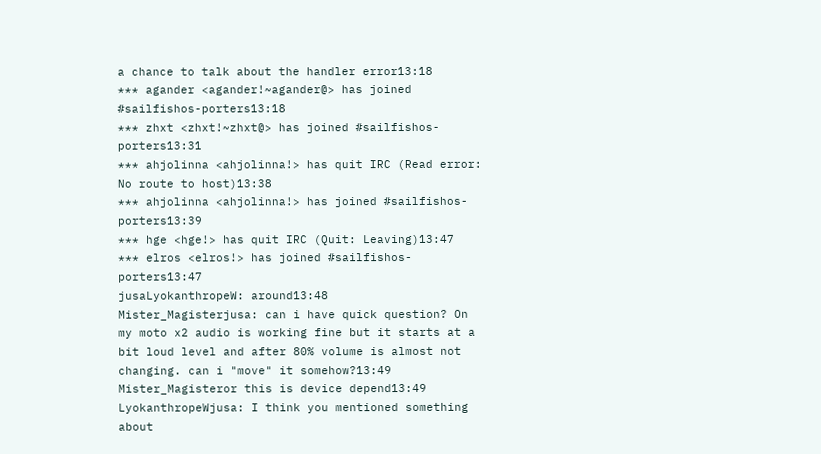a chance to talk about the handler error13:18
*** agander <agander!~agander@> has joined #sailfishos-porters13:18
*** zhxt <zhxt!~zhxt@> has joined #sailfishos-porters13:31
*** ahjolinna <ahjolinna!> has quit IRC (Read error: No route to host)13:38
*** ahjolinna <ahjolinna!> has joined #sailfishos-porters13:39
*** hge <hge!> has quit IRC (Quit: Leaving)13:47
*** elros <elros!> has joined #sailfishos-porters13:47
jusaLyokanthropeW: around13:48
Mister_Magisterjusa: can i have quick question? On my moto x2 audio is working fine but it starts at a bit loud level and after 80% volume is almost not changing. can i "move" it somehow?13:49
Mister_Magisteror this is device depend13:49
LyokanthropeWjusa: I think you mentioned something about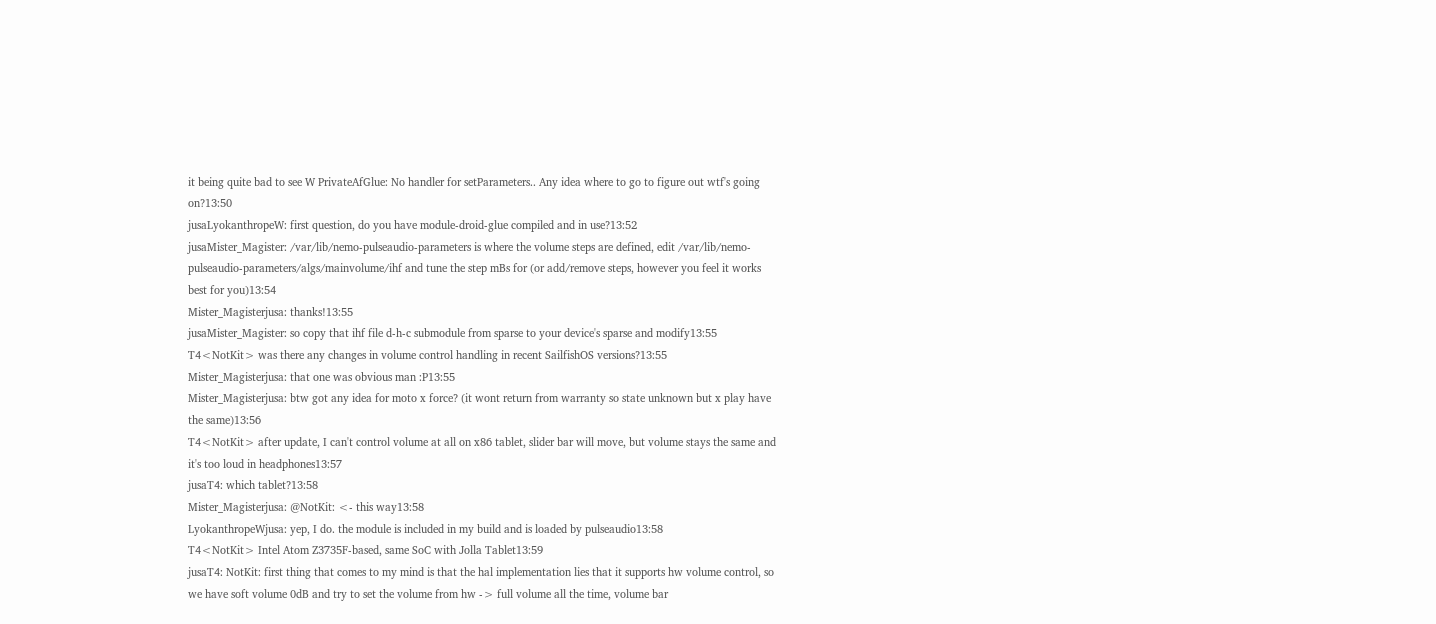it being quite bad to see W PrivateAfGlue: No handler for setParameters.. Any idea where to go to figure out wtf's going on?13:50
jusaLyokanthropeW: first question, do you have module-droid-glue compiled and in use?13:52
jusaMister_Magister: /var/lib/nemo-pulseaudio-parameters is where the volume steps are defined, edit /var/lib/nemo-pulseaudio-parameters/algs/mainvolume/ihf and tune the step mBs for (or add/remove steps, however you feel it works best for you)13:54
Mister_Magisterjusa: thanks!13:55
jusaMister_Magister: so copy that ihf file d-h-c submodule from sparse to your device's sparse and modify13:55
T4<NotKit> was there any changes in volume control handling in recent SailfishOS versions?13:55
Mister_Magisterjusa: that one was obvious man :P13:55
Mister_Magisterjusa: btw got any idea for moto x force? (it wont return from warranty so state unknown but x play have the same)13:56
T4<NotKit> after update, I can't control volume at all on x86 tablet, slider bar will move, but volume stays the same and it's too loud in headphones13:57
jusaT4: which tablet?13:58
Mister_Magisterjusa: @NotKit: <- this way13:58
LyokanthropeWjusa: yep, I do. the module is included in my build and is loaded by pulseaudio13:58
T4<NotKit> Intel Atom Z3735F-based, same SoC with Jolla Tablet13:59
jusaT4: NotKit: first thing that comes to my mind is that the hal implementation lies that it supports hw volume control, so we have soft volume 0dB and try to set the volume from hw -> full volume all the time, volume bar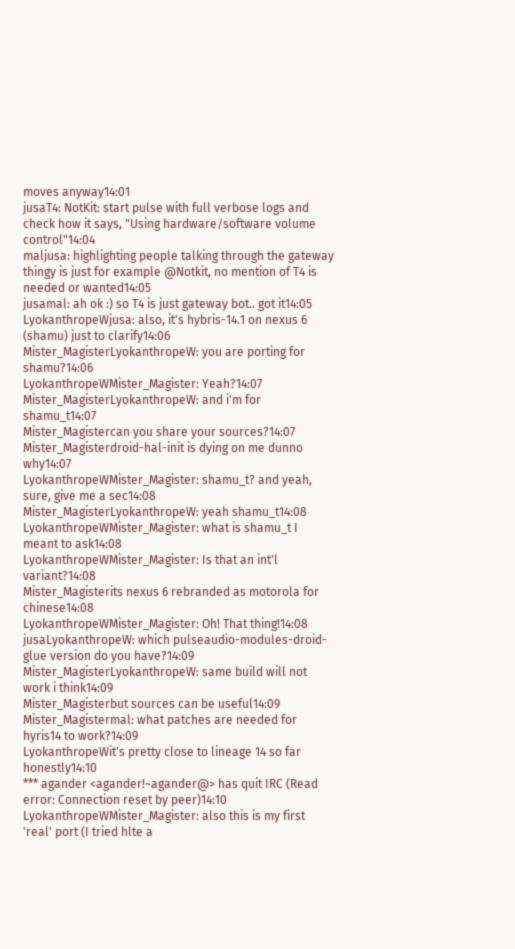moves anyway14:01
jusaT4: NotKit: start pulse with full verbose logs and check how it says, "Using hardware/software volume control"14:04
maljusa: highlighting people talking through the gateway thingy is just for example @Notkit, no mention of T4 is needed or wanted14:05
jusamal: ah ok :) so T4 is just gateway bot.. got it14:05
LyokanthropeWjusa: also, it's hybris-14.1 on nexus 6 (shamu) just to clarify14:06
Mister_MagisterLyokanthropeW: you are porting for shamu?14:06
LyokanthropeWMister_Magister: Yeah?14:07
Mister_MagisterLyokanthropeW: and i'm for shamu_t14:07
Mister_Magistercan you share your sources?14:07
Mister_Magisterdroid-hal-init is dying on me dunno why14:07
LyokanthropeWMister_Magister: shamu_t? and yeah, sure, give me a sec14:08
Mister_MagisterLyokanthropeW: yeah shamu_t14:08
LyokanthropeWMister_Magister: what is shamu_t I meant to ask14:08
LyokanthropeWMister_Magister: Is that an int'l variant?14:08
Mister_Magisterits nexus 6 rebranded as motorola for chinese14:08
LyokanthropeWMister_Magister: Oh! That thing!14:08
jusaLyokanthropeW: which pulseaudio-modules-droid-glue version do you have?14:09
Mister_MagisterLyokanthropeW: same build will not work i think14:09
Mister_Magisterbut sources can be useful14:09
Mister_Magistermal: what patches are needed for hyris14 to work?14:09
LyokanthropeWit's pretty close to lineage 14 so far honestly14:10
*** agander <agander!~agander@> has quit IRC (Read error: Connection reset by peer)14:10
LyokanthropeWMister_Magister: also this is my first 'real' port (I tried hlte a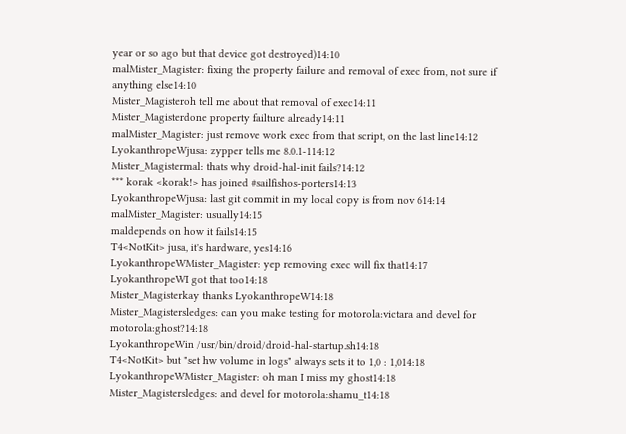year or so ago but that device got destroyed)14:10
malMister_Magister: fixing the property failure and removal of exec from, not sure if anything else14:10
Mister_Magisteroh tell me about that removal of exec14:11
Mister_Magisterdone property failture already14:11
malMister_Magister: just remove work exec from that script, on the last line14:12
LyokanthropeWjusa: zypper tells me 8.0.1-114:12
Mister_Magistermal: thats why droid-hal-init fails?14:12
*** korak <korak!> has joined #sailfishos-porters14:13
LyokanthropeWjusa: last git commit in my local copy is from nov 614:14
malMister_Magister: usually14:15
maldepends on how it fails14:15
T4<NotKit> jusa, it's hardware, yes14:16
LyokanthropeWMister_Magister: yep removing exec will fix that14:17
LyokanthropeWI got that too14:18
Mister_Magisterkay thanks LyokanthropeW14:18
Mister_Magistersledges: can you make testing for motorola:victara and devel for motorola:ghost?14:18
LyokanthropeWin /usr/bin/droid/droid-hal-startup.sh14:18
T4<NotKit> but "set hw volume in logs" always sets it to 1,0 : 1,014:18
LyokanthropeWMister_Magister: oh man I miss my ghost14:18
Mister_Magistersledges: and devel for motorola:shamu_t14:18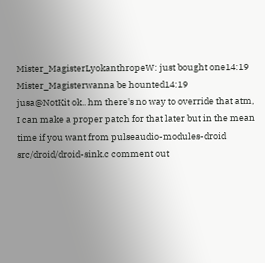Mister_MagisterLyokanthropeW: just bought one14:19
Mister_Magisterwanna be hounted14:19
jusa@NotKit ok.. hm there's no way to override that atm, I can make a proper patch for that later but in the mean time if you want from pulseaudio-modules-droid src/droid/droid-sink.c comment out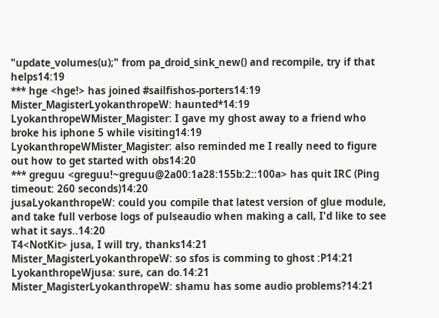"update_volumes(u);" from pa_droid_sink_new() and recompile, try if that helps14:19
*** hge <hge!> has joined #sailfishos-porters14:19
Mister_MagisterLyokanthropeW: haunted*14:19
LyokanthropeWMister_Magister: I gave my ghost away to a friend who broke his iphone 5 while visiting14:19
LyokanthropeWMister_Magister: also reminded me I really need to figure out how to get started with obs14:20
*** greguu <greguu!~greguu@2a00:1a28:155b:2::100a> has quit IRC (Ping timeout: 260 seconds)14:20
jusaLyokanthropeW: could you compile that latest version of glue module, and take full verbose logs of pulseaudio when making a call, I'd like to see what it says..14:20
T4<NotKit> jusa, I will try, thanks14:21
Mister_MagisterLyokanthropeW: so sfos is comming to ghost :P14:21
LyokanthropeWjusa: sure, can do.14:21
Mister_MagisterLyokanthropeW: shamu has some audio problems?14:21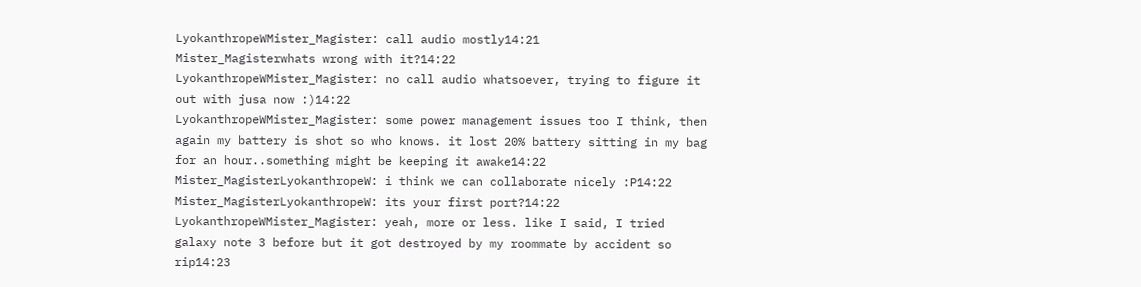LyokanthropeWMister_Magister: call audio mostly14:21
Mister_Magisterwhats wrong with it?14:22
LyokanthropeWMister_Magister: no call audio whatsoever, trying to figure it out with jusa now :)14:22
LyokanthropeWMister_Magister: some power management issues too I think, then again my battery is shot so who knows. it lost 20% battery sitting in my bag for an hour..something might be keeping it awake14:22
Mister_MagisterLyokanthropeW: i think we can collaborate nicely :P14:22
Mister_MagisterLyokanthropeW: its your first port?14:22
LyokanthropeWMister_Magister: yeah, more or less. like I said, I tried galaxy note 3 before but it got destroyed by my roommate by accident so rip14:23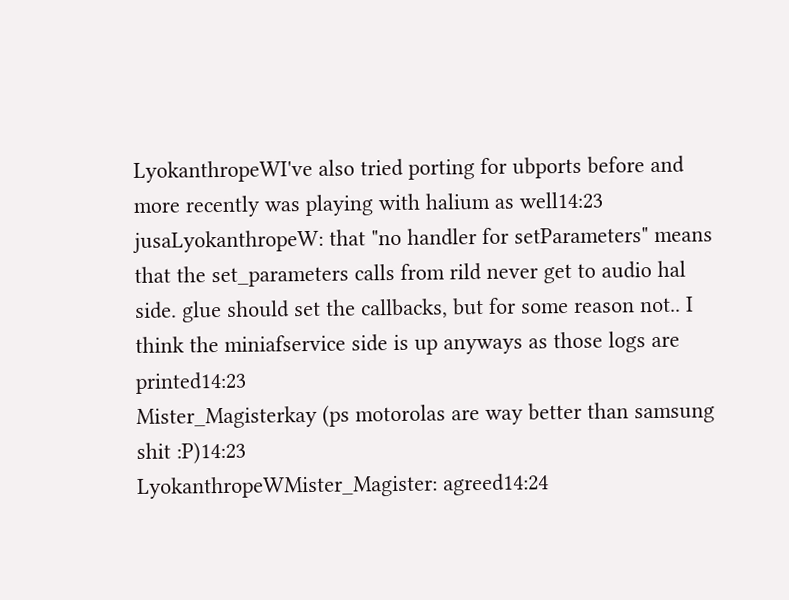LyokanthropeWI've also tried porting for ubports before and more recently was playing with halium as well14:23
jusaLyokanthropeW: that "no handler for setParameters" means that the set_parameters calls from rild never get to audio hal side. glue should set the callbacks, but for some reason not.. I think the miniafservice side is up anyways as those logs are printed14:23
Mister_Magisterkay (ps motorolas are way better than samsung shit :P)14:23
LyokanthropeWMister_Magister: agreed14:24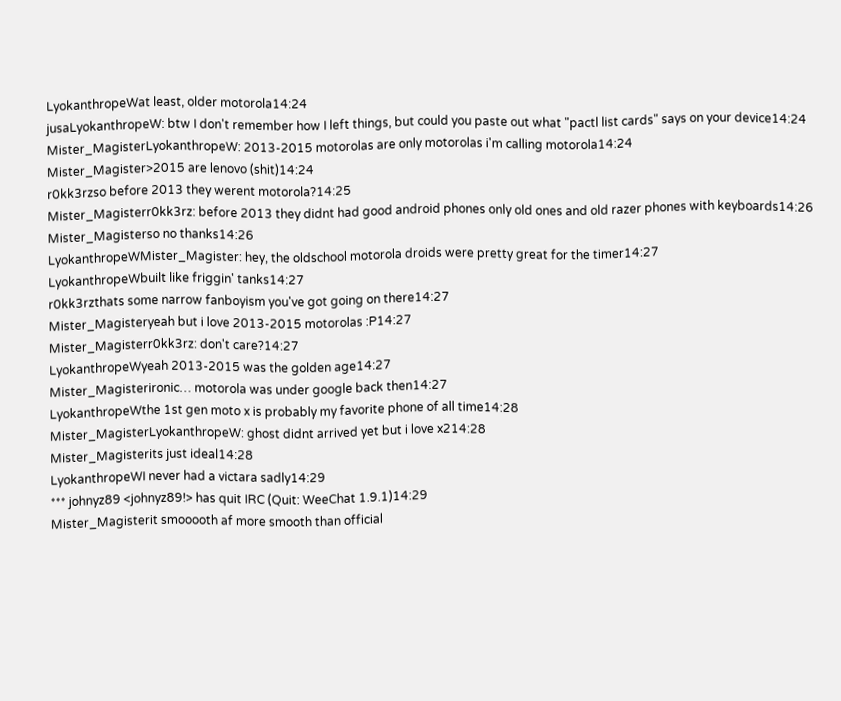LyokanthropeWat least, older motorola14:24
jusaLyokanthropeW: btw I don't remember how I left things, but could you paste out what "pactl list cards" says on your device14:24
Mister_MagisterLyokanthropeW: 2013-2015 motorolas are only motorolas i'm calling motorola14:24
Mister_Magister>2015 are lenovo (shit)14:24
r0kk3rzso before 2013 they werent motorola?14:25
Mister_Magisterr0kk3rz: before 2013 they didnt had good android phones only old ones and old razer phones with keyboards14:26
Mister_Magisterso no thanks14:26
LyokanthropeWMister_Magister: hey, the oldschool motorola droids were pretty great for the timer14:27
LyokanthropeWbuilt like friggin' tanks14:27
r0kk3rzthats some narrow fanboyism you've got going on there14:27
Mister_Magisteryeah but i love 2013-2015 motorolas :P14:27
Mister_Magisterr0kk3rz: don't care?14:27
LyokanthropeWyeah 2013-2015 was the golden age14:27
Mister_Magisterironic… motorola was under google back then14:27
LyokanthropeWthe 1st gen moto x is probably my favorite phone of all time14:28
Mister_MagisterLyokanthropeW: ghost didnt arrived yet but i love x214:28
Mister_Magisterits just ideal14:28
LyokanthropeWI never had a victara sadly14:29
*** johnyz89 <johnyz89!> has quit IRC (Quit: WeeChat 1.9.1)14:29
Mister_Magisterit smooooth af more smooth than official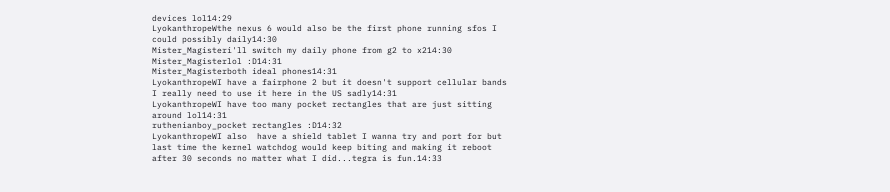devices lol14:29
LyokanthropeWthe nexus 6 would also be the first phone running sfos I could possibly daily14:30
Mister_Magisteri'll switch my daily phone from g2 to x214:30
Mister_Magisterlol :D14:31
Mister_Magisterboth ideal phones14:31
LyokanthropeWI have a fairphone 2 but it doesn't support cellular bands I really need to use it here in the US sadly14:31
LyokanthropeWI have too many pocket rectangles that are just sitting around lol14:31
ruthenianboy_pocket rectangles :D14:32
LyokanthropeWI also  have a shield tablet I wanna try and port for but last time the kernel watchdog would keep biting and making it reboot after 30 seconds no matter what I did...tegra is fun.14:33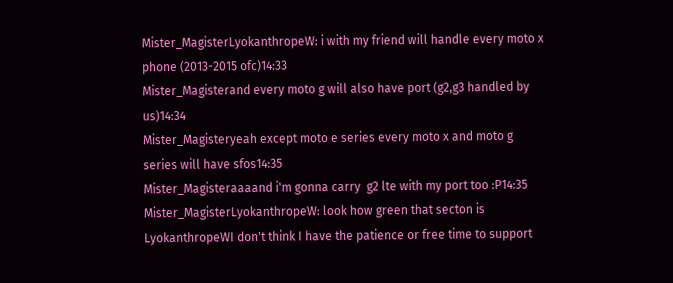Mister_MagisterLyokanthropeW: i with my friend will handle every moto x phone (2013-2015 ofc)14:33
Mister_Magisterand every moto g will also have port (g2,g3 handled by us)14:34
Mister_Magisteryeah except moto e series every moto x and moto g series will have sfos14:35
Mister_Magisteraaaand i'm gonna carry  g2 lte with my port too :P14:35
Mister_MagisterLyokanthropeW: look how green that secton is
LyokanthropeWI don't think I have the patience or free time to support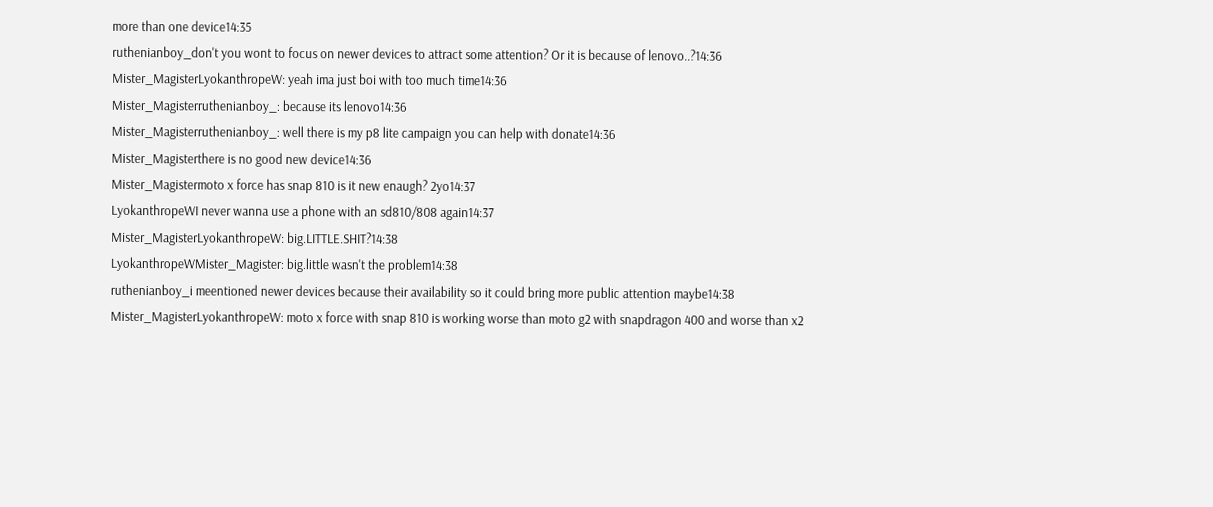more than one device14:35
ruthenianboy_don't you wont to focus on newer devices to attract some attention? Or it is because of lenovo..?14:36
Mister_MagisterLyokanthropeW: yeah ima just boi with too much time14:36
Mister_Magisterruthenianboy_: because its lenovo14:36
Mister_Magisterruthenianboy_: well there is my p8 lite campaign you can help with donate14:36
Mister_Magisterthere is no good new device14:36
Mister_Magistermoto x force has snap 810 is it new enaugh? 2yo14:37
LyokanthropeWI never wanna use a phone with an sd810/808 again14:37
Mister_MagisterLyokanthropeW: big.LITTLE.SHIT?14:38
LyokanthropeWMister_Magister: big.little wasn't the problem14:38
ruthenianboy_i meentioned newer devices because their availability so it could bring more public attention maybe14:38
Mister_MagisterLyokanthropeW: moto x force with snap 810 is working worse than moto g2 with snapdragon 400 and worse than x2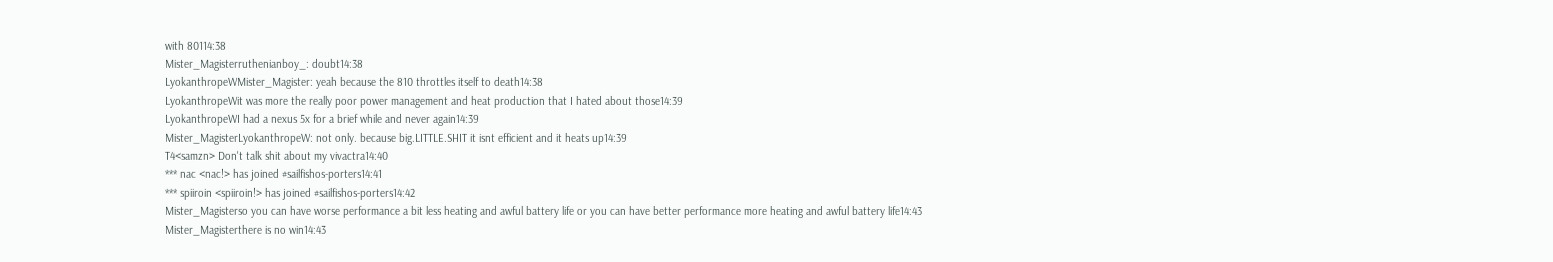with 80114:38
Mister_Magisterruthenianboy_: doubt14:38
LyokanthropeWMister_Magister: yeah because the 810 throttles itself to death14:38
LyokanthropeWit was more the really poor power management and heat production that I hated about those14:39
LyokanthropeWI had a nexus 5x for a brief while and never again14:39
Mister_MagisterLyokanthropeW: not only. because big.LITTLE.SHIT it isnt efficient and it heats up14:39
T4<samzn> Don't talk shit about my vivactra14:40
*** nac <nac!> has joined #sailfishos-porters14:41
*** spiiroin <spiiroin!> has joined #sailfishos-porters14:42
Mister_Magisterso you can have worse performance a bit less heating and awful battery life or you can have better performance more heating and awful battery life14:43
Mister_Magisterthere is no win14:43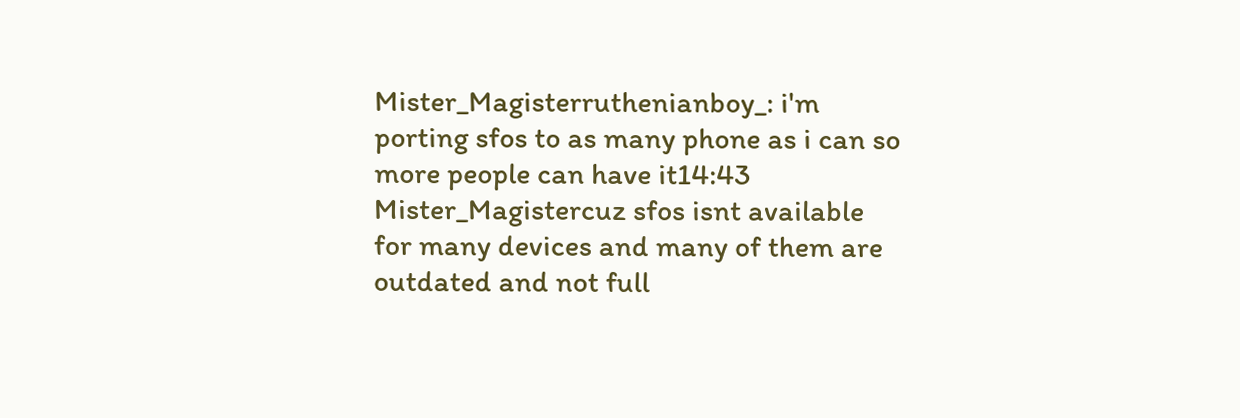Mister_Magisterruthenianboy_: i'm porting sfos to as many phone as i can so more people can have it14:43
Mister_Magistercuz sfos isnt available for many devices and many of them are outdated and not full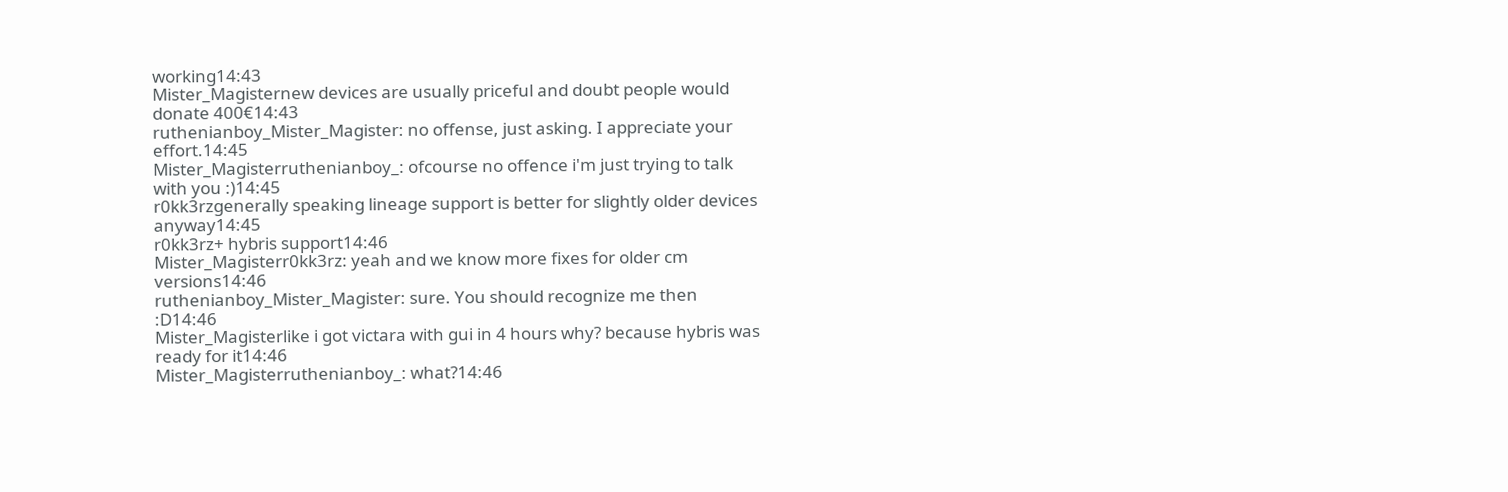working14:43
Mister_Magisternew devices are usually priceful and doubt people would donate 400€14:43
ruthenianboy_Mister_Magister: no offense, just asking. I appreciate your effort.14:45
Mister_Magisterruthenianboy_: ofcourse no offence i'm just trying to talk with you :)14:45
r0kk3rzgenerally speaking lineage support is better for slightly older devices anyway14:45
r0kk3rz+ hybris support14:46
Mister_Magisterr0kk3rz: yeah and we know more fixes for older cm versions14:46
ruthenianboy_Mister_Magister: sure. You should recognize me then :D14:46
Mister_Magisterlike i got victara with gui in 4 hours why? because hybris was ready for it14:46
Mister_Magisterruthenianboy_: what?14:46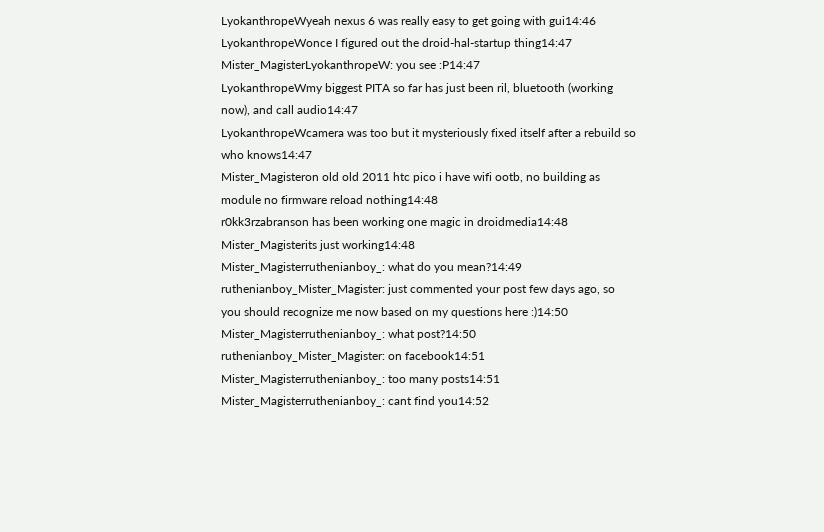LyokanthropeWyeah nexus 6 was really easy to get going with gui14:46
LyokanthropeWonce I figured out the droid-hal-startup thing14:47
Mister_MagisterLyokanthropeW: you see :P14:47
LyokanthropeWmy biggest PITA so far has just been ril, bluetooth (working now), and call audio14:47
LyokanthropeWcamera was too but it mysteriously fixed itself after a rebuild so who knows14:47
Mister_Magisteron old old 2011 htc pico i have wifi ootb, no building as module no firmware reload nothing14:48
r0kk3rzabranson has been working one magic in droidmedia14:48
Mister_Magisterits just working14:48
Mister_Magisterruthenianboy_: what do you mean?14:49
ruthenianboy_Mister_Magister: just commented your post few days ago, so you should recognize me now based on my questions here :)14:50
Mister_Magisterruthenianboy_: what post?14:50
ruthenianboy_Mister_Magister: on facebook14:51
Mister_Magisterruthenianboy_: too many posts14:51
Mister_Magisterruthenianboy_: cant find you14:52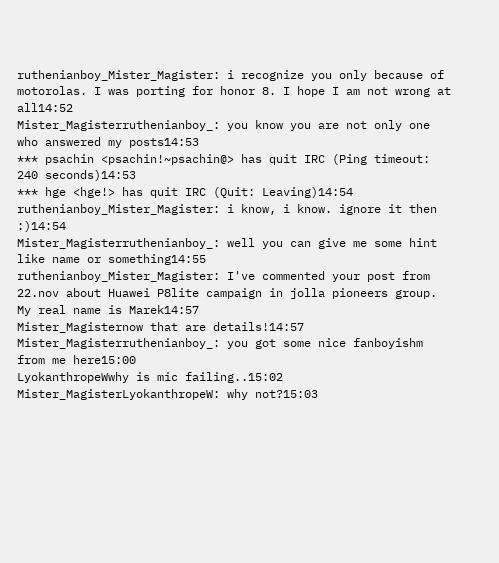ruthenianboy_Mister_Magister: i recognize you only because of motorolas. I was porting for honor 8. I hope I am not wrong at all14:52
Mister_Magisterruthenianboy_: you know you are not only one who answered my posts14:53
*** psachin <psachin!~psachin@> has quit IRC (Ping timeout: 240 seconds)14:53
*** hge <hge!> has quit IRC (Quit: Leaving)14:54
ruthenianboy_Mister_Magister: i know, i know. ignore it then :)14:54
Mister_Magisterruthenianboy_: well you can give me some hint like name or something14:55
ruthenianboy_Mister_Magister: I've commented your post from 22.nov about Huawei P8lite campaign in jolla pioneers group. My real name is Marek14:57
Mister_Magisternow that are details!14:57
Mister_Magisterruthenianboy_: you got some nice fanboyishm from me here15:00
LyokanthropeWwhy is mic failing..15:02
Mister_MagisterLyokanthropeW: why not?15:03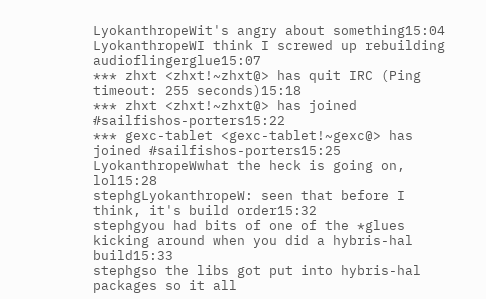LyokanthropeWit's angry about something15:04
LyokanthropeWI think I screwed up rebuilding audioflingerglue15:07
*** zhxt <zhxt!~zhxt@> has quit IRC (Ping timeout: 255 seconds)15:18
*** zhxt <zhxt!~zhxt@> has joined #sailfishos-porters15:22
*** gexc-tablet <gexc-tablet!~gexc@> has joined #sailfishos-porters15:25
LyokanthropeWwhat the heck is going on, lol15:28
stephgLyokanthropeW: seen that before I think, it's build order15:32
stephgyou had bits of one of the *glues kicking around when you did a hybris-hal build15:33
stephgso the libs got put into hybris-hal packages so it all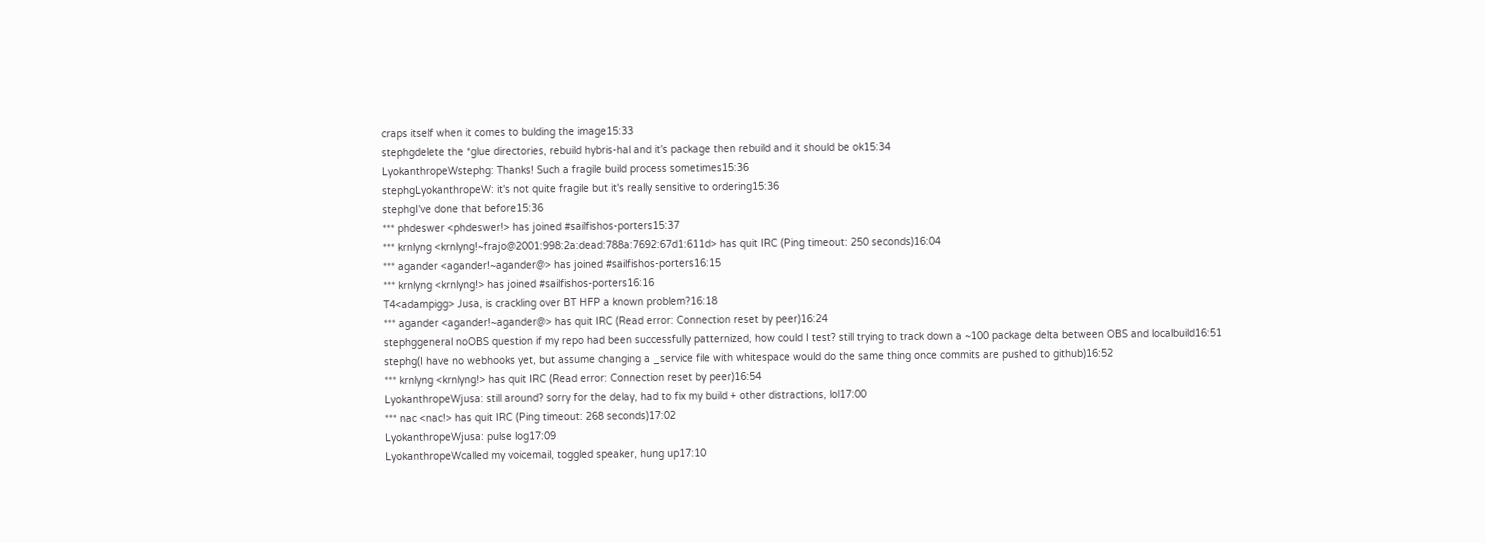craps itself when it comes to bulding the image15:33
stephgdelete the *glue directories, rebuild hybris-hal and it's package then rebuild and it should be ok15:34
LyokanthropeWstephg: Thanks! Such a fragile build process sometimes15:36
stephgLyokanthropeW: it's not quite fragile but it's really sensitive to ordering15:36
stephgI've done that before15:36
*** phdeswer <phdeswer!> has joined #sailfishos-porters15:37
*** krnlyng <krnlyng!~frajo@2001:998:2a:dead:788a:7692:67d1:611d> has quit IRC (Ping timeout: 250 seconds)16:04
*** agander <agander!~agander@> has joined #sailfishos-porters16:15
*** krnlyng <krnlyng!> has joined #sailfishos-porters16:16
T4<adampigg> Jusa, is crackling over BT HFP a known problem?16:18
*** agander <agander!~agander@> has quit IRC (Read error: Connection reset by peer)16:24
stephggeneral noOBS question if my repo had been successfully patternized, how could I test? still trying to track down a ~100 package delta between OBS and localbuild16:51
stephg(I have no webhooks yet, but assume changing a _service file with whitespace would do the same thing once commits are pushed to github)16:52
*** krnlyng <krnlyng!> has quit IRC (Read error: Connection reset by peer)16:54
LyokanthropeWjusa: still around? sorry for the delay, had to fix my build + other distractions, lol17:00
*** nac <nac!> has quit IRC (Ping timeout: 268 seconds)17:02
LyokanthropeWjusa: pulse log17:09
LyokanthropeWcalled my voicemail, toggled speaker, hung up17:10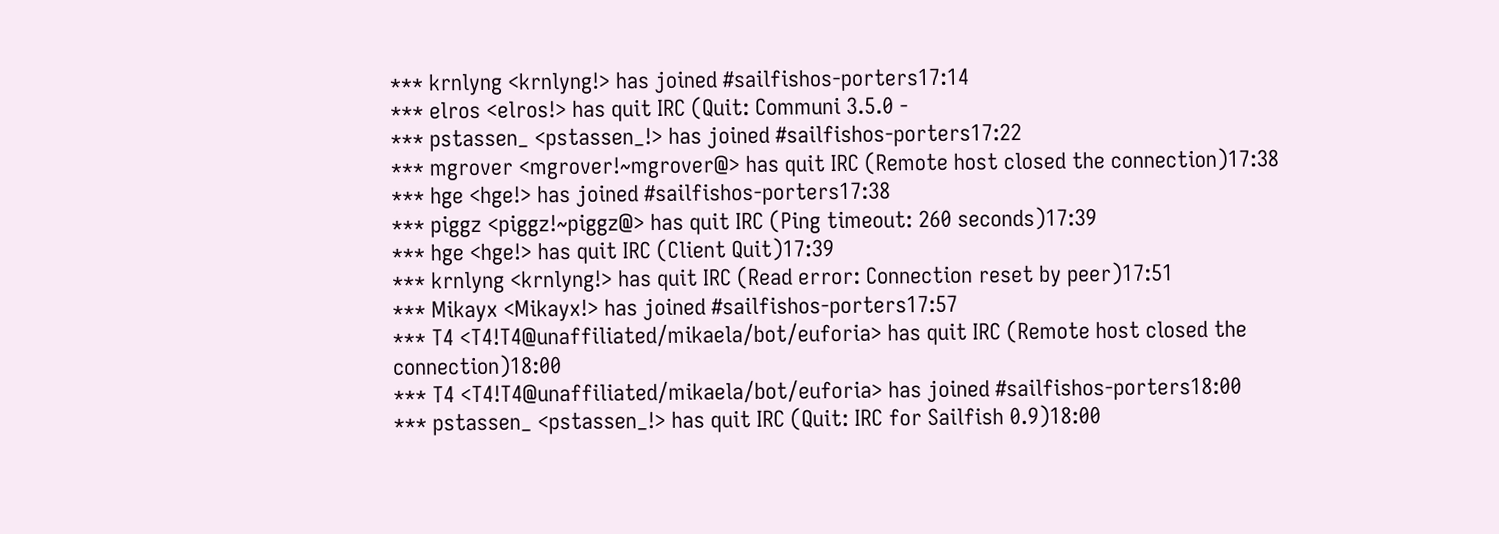*** krnlyng <krnlyng!> has joined #sailfishos-porters17:14
*** elros <elros!> has quit IRC (Quit: Communi 3.5.0 -
*** pstassen_ <pstassen_!> has joined #sailfishos-porters17:22
*** mgrover <mgrover!~mgrover@> has quit IRC (Remote host closed the connection)17:38
*** hge <hge!> has joined #sailfishos-porters17:38
*** piggz <piggz!~piggz@> has quit IRC (Ping timeout: 260 seconds)17:39
*** hge <hge!> has quit IRC (Client Quit)17:39
*** krnlyng <krnlyng!> has quit IRC (Read error: Connection reset by peer)17:51
*** Mikayx <Mikayx!> has joined #sailfishos-porters17:57
*** T4 <T4!T4@unaffiliated/mikaela/bot/euforia> has quit IRC (Remote host closed the connection)18:00
*** T4 <T4!T4@unaffiliated/mikaela/bot/euforia> has joined #sailfishos-porters18:00
*** pstassen_ <pstassen_!> has quit IRC (Quit: IRC for Sailfish 0.9)18:00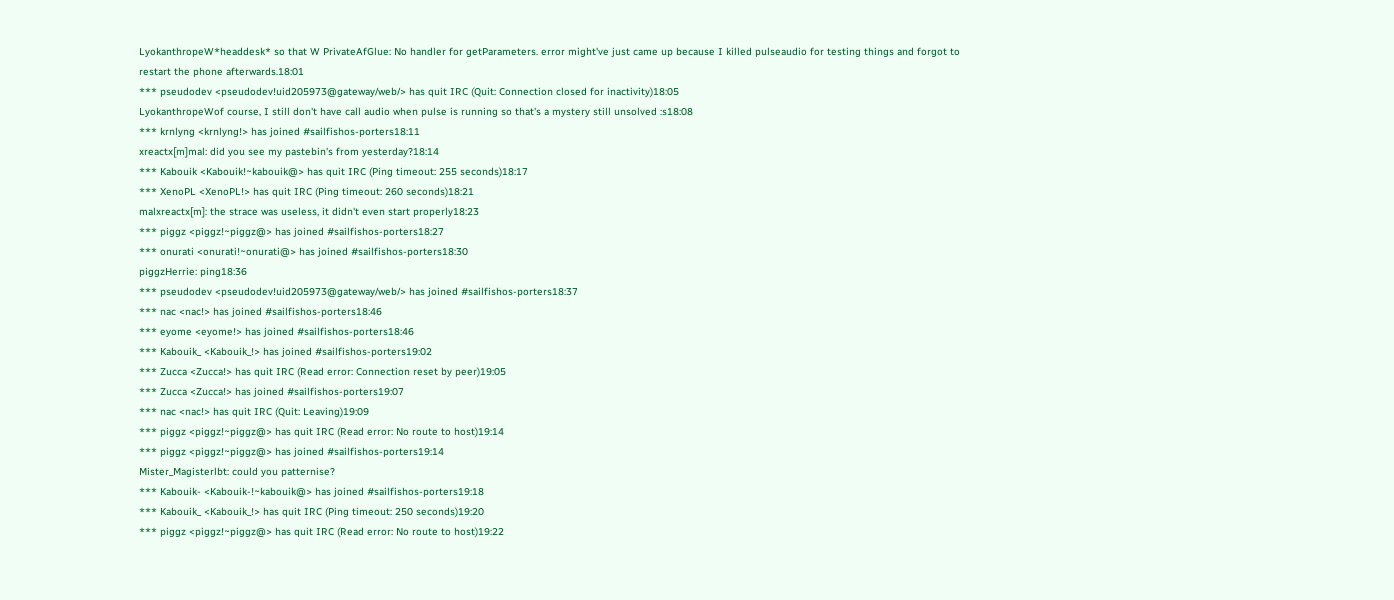LyokanthropeW*headdesk* so that W PrivateAfGlue: No handler for getParameters. error might've just came up because I killed pulseaudio for testing things and forgot to restart the phone afterwards.18:01
*** pseudodev <pseudodev!uid205973@gateway/web/> has quit IRC (Quit: Connection closed for inactivity)18:05
LyokanthropeWof course, I still don't have call audio when pulse is running so that's a mystery still unsolved :s18:08
*** krnlyng <krnlyng!> has joined #sailfishos-porters18:11
xreactx[m]mal: did you see my pastebin's from yesterday?18:14
*** Kabouik <Kabouik!~kabouik@> has quit IRC (Ping timeout: 255 seconds)18:17
*** XenoPL <XenoPL!> has quit IRC (Ping timeout: 260 seconds)18:21
malxreactx[m]: the strace was useless, it didn't even start properly18:23
*** piggz <piggz!~piggz@> has joined #sailfishos-porters18:27
*** onurati <onurati!~onurati@> has joined #sailfishos-porters18:30
piggzHerrie: ping18:36
*** pseudodev <pseudodev!uid205973@gateway/web/> has joined #sailfishos-porters18:37
*** nac <nac!> has joined #sailfishos-porters18:46
*** eyome <eyome!> has joined #sailfishos-porters18:46
*** Kabouik_ <Kabouik_!> has joined #sailfishos-porters19:02
*** Zucca <Zucca!> has quit IRC (Read error: Connection reset by peer)19:05
*** Zucca <Zucca!> has joined #sailfishos-porters19:07
*** nac <nac!> has quit IRC (Quit: Leaving)19:09
*** piggz <piggz!~piggz@> has quit IRC (Read error: No route to host)19:14
*** piggz <piggz!~piggz@> has joined #sailfishos-porters19:14
Mister_Magisterlbt: could you patternise?
*** Kabouik- <Kabouik-!~kabouik@> has joined #sailfishos-porters19:18
*** Kabouik_ <Kabouik_!> has quit IRC (Ping timeout: 250 seconds)19:20
*** piggz <piggz!~piggz@> has quit IRC (Read error: No route to host)19:22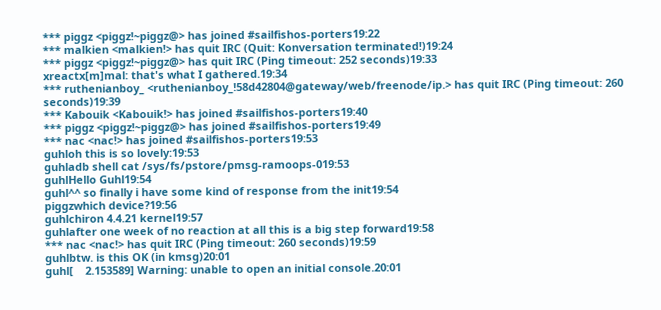*** piggz <piggz!~piggz@> has joined #sailfishos-porters19:22
*** malkien <malkien!> has quit IRC (Quit: Konversation terminated!)19:24
*** piggz <piggz!~piggz@> has quit IRC (Ping timeout: 252 seconds)19:33
xreactx[m]mal: that's what I gathered.19:34
*** ruthenianboy_ <ruthenianboy_!58d42804@gateway/web/freenode/ip.> has quit IRC (Ping timeout: 260 seconds)19:39
*** Kabouik <Kabouik!> has joined #sailfishos-porters19:40
*** piggz <piggz!~piggz@> has joined #sailfishos-porters19:49
*** nac <nac!> has joined #sailfishos-porters19:53
guhloh this is so lovely:19:53
guhladb shell cat /sys/fs/pstore/pmsg-ramoops-019:53
guhlHello Guhl19:54
guhl^^ so finally i have some kind of response from the init19:54
piggzwhich device?19:56
guhlchiron 4.4.21 kernel19:57
guhlafter one week of no reaction at all this is a big step forward19:58
*** nac <nac!> has quit IRC (Ping timeout: 260 seconds)19:59
guhlbtw. is this OK (in kmsg)20:01
guhl[    2.153589] Warning: unable to open an initial console.20:01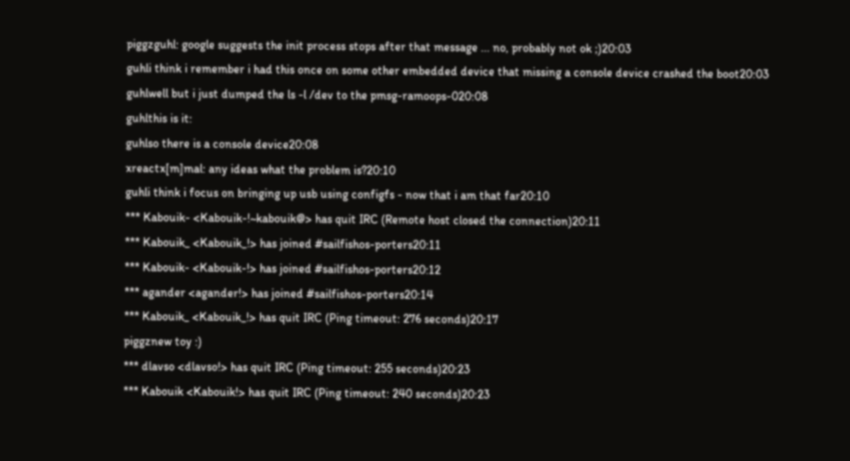piggzguhl: google suggests the init process stops after that message ... no, probably not ok ;)20:03
guhli think i remember i had this once on some other embedded device that missing a console device crashed the boot20:03
guhlwell but i just dumped the ls -l /dev to the pmsg-ramoops-020:08
guhlthis is it:
guhlso there is a console device20:08
xreactx[m]mal: any ideas what the problem is?20:10
guhli think i focus on bringing up usb using configfs - now that i am that far20:10
*** Kabouik- <Kabouik-!~kabouik@> has quit IRC (Remote host closed the connection)20:11
*** Kabouik_ <Kabouik_!> has joined #sailfishos-porters20:11
*** Kabouik- <Kabouik-!> has joined #sailfishos-porters20:12
*** agander <agander!> has joined #sailfishos-porters20:14
*** Kabouik_ <Kabouik_!> has quit IRC (Ping timeout: 276 seconds)20:17
piggznew toy :)
*** dlavso <dlavso!> has quit IRC (Ping timeout: 255 seconds)20:23
*** Kabouik <Kabouik!> has quit IRC (Ping timeout: 240 seconds)20:23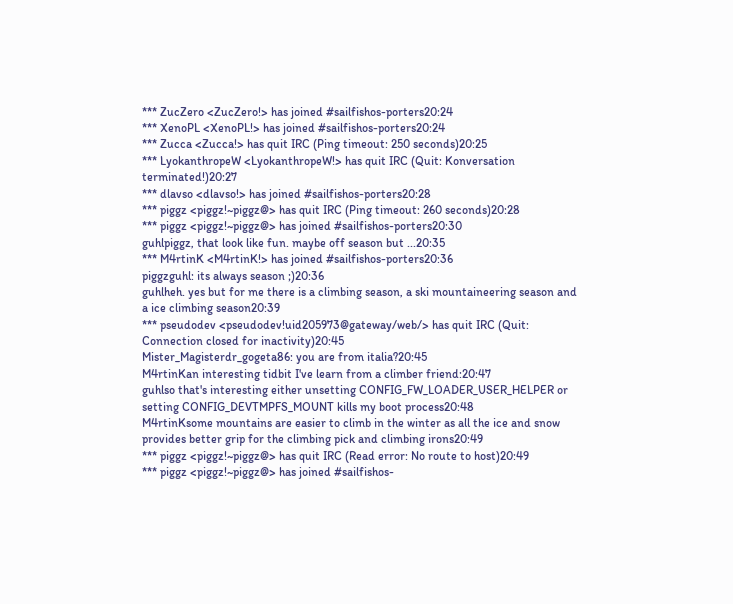*** ZucZero <ZucZero!> has joined #sailfishos-porters20:24
*** XenoPL <XenoPL!> has joined #sailfishos-porters20:24
*** Zucca <Zucca!> has quit IRC (Ping timeout: 250 seconds)20:25
*** LyokanthropeW <LyokanthropeW!> has quit IRC (Quit: Konversation terminated!)20:27
*** dlavso <dlavso!> has joined #sailfishos-porters20:28
*** piggz <piggz!~piggz@> has quit IRC (Ping timeout: 260 seconds)20:28
*** piggz <piggz!~piggz@> has joined #sailfishos-porters20:30
guhlpiggz, that look like fun. maybe off season but ...20:35
*** M4rtinK <M4rtinK!> has joined #sailfishos-porters20:36
piggzguhl: its always season ;)20:36
guhlheh. yes but for me there is a climbing season, a ski mountaineering season and a ice climbing season20:39
*** pseudodev <pseudodev!uid205973@gateway/web/> has quit IRC (Quit: Connection closed for inactivity)20:45
Mister_Magisterdr_gogeta86: you are from italia?20:45
M4rtinKan interesting tidbit I've learn from a climber friend:20:47
guhlso that's interesting either unsetting CONFIG_FW_LOADER_USER_HELPER or setting CONFIG_DEVTMPFS_MOUNT kills my boot process20:48
M4rtinKsome mountains are easier to climb in the winter as all the ice and snow provides better grip for the climbing pick and climbing irons20:49
*** piggz <piggz!~piggz@> has quit IRC (Read error: No route to host)20:49
*** piggz <piggz!~piggz@> has joined #sailfishos-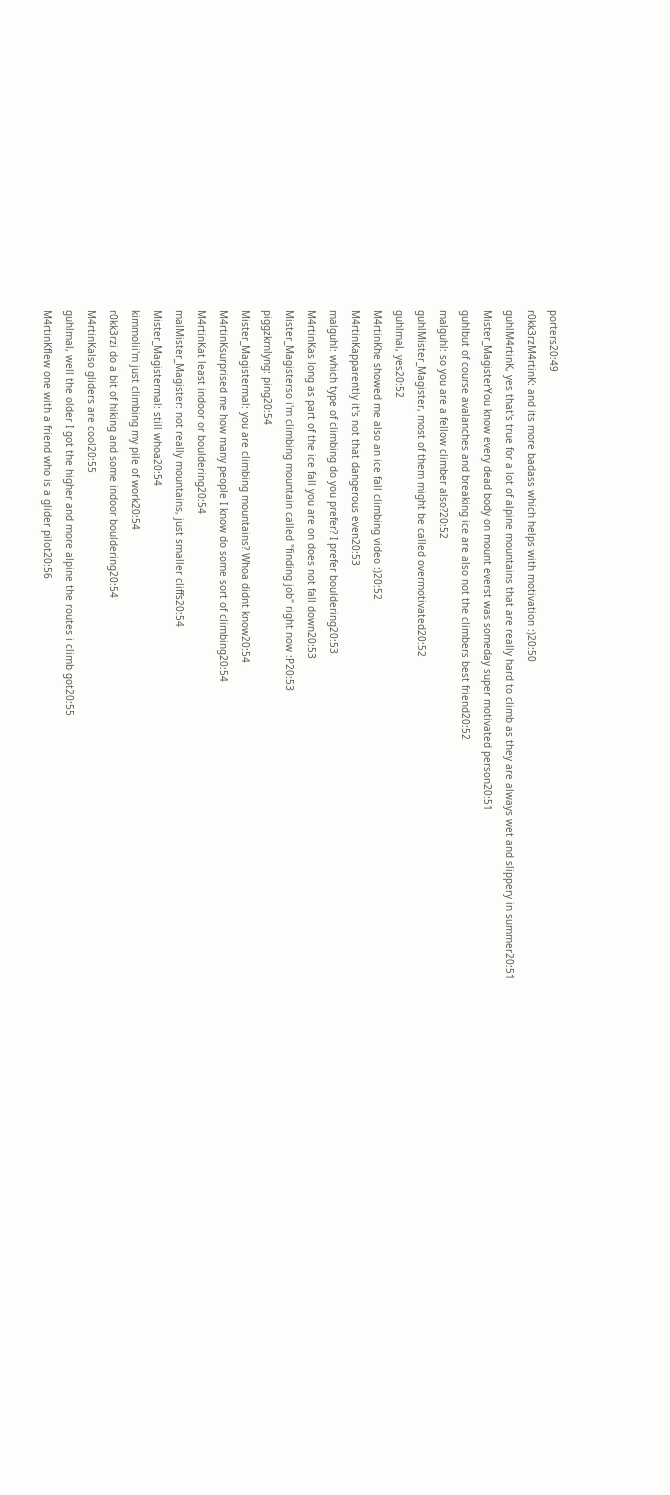porters20:49
r0kk3rzM4rtinK: and its more badass which helps with motivation :)20:50
guhlM4rtinK, yes that's true for a lot of alpine mountains that are really hard to climb as they are always wet and slippery in summer20:51
Mister_MagisterYou know every dead body on mount everst was someday super motivated person20:51
guhlbut of course avalanches and breaking ice are also not the climbers best friend20:52
malguhl: so you are a fellow climber also?20:52
guhlMister_Magister, most of them might be called overmotivated20:52
guhlmal, yes20:52
M4rtinKhe showed me also an ice fall climbing video :)20:52
M4rtinKapparently it's not that dangerous even20:53
malguhl: which type of climbing do you prefer? I prefer bouldering20:53
M4rtinKas long as part of the ice fall you are on does not fall down20:53
Mister_Magisterso i'm climbing mountain called "finding job" right now :P20:53
piggzkrnlyng: ping20:54
Mister_Magistermal: you are climbing mountains? Whoa didnt know20:54
M4rtinKsurprised me how many people I know do some sort of climbing20:54
M4rtinKat least indoor or bouldering20:54
malMister_Magister: not really mountains, just smaller cliffs20:54
Mister_Magistermal: still whoa20:54
kimmolii'm just climbing my pile of work20:54
r0kk3rzi do a bit of hiking and some indoor bouldering20:54
M4rtinKalso gliders are cool20:55
guhlmal, well the older I got the higher and more alpine the routes i climb got20:55
M4rtinKflew one with a friend who is a glider pilot20:56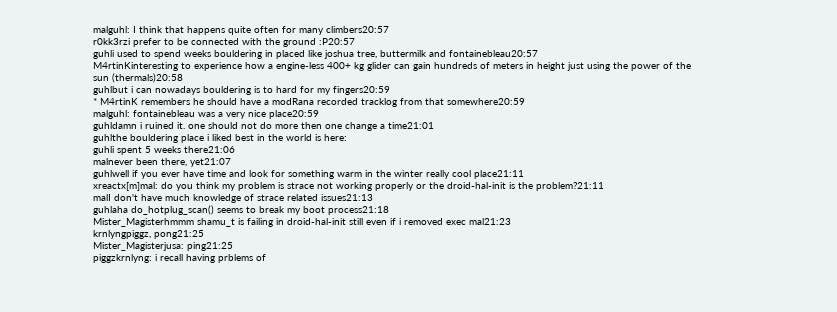malguhl: I think that happens quite often for many climbers20:57
r0kk3rzi prefer to be connected with the ground :P20:57
guhli used to spend weeks bouldering in placed like joshua tree, buttermilk and fontainebleau20:57
M4rtinKinteresting to experience how a engine-less 400+ kg glider can gain hundreds of meters in height just using the power of the sun (thermals)20:58
guhlbut i can nowadays bouldering is to hard for my fingers20:59
* M4rtinK remembers he should have a modRana recorded tracklog from that somewhere20:59
malguhl: fontainebleau was a very nice place20:59
guhldamn i ruined it. one should not do more then one change a time21:01
guhlthe bouldering place i liked best in the world is here:
guhli spent 5 weeks there21:06
malnever been there, yet21:07
guhlwell if you ever have time and look for something warm in the winter really cool place21:11
xreactx[m]mal: do you think my problem is strace not working properly or the droid-hal-init is the problem?21:11
malI don't have much knowledge of strace related issues21:13
guhlaha do_hotplug_scan() seems to break my boot process21:18
Mister_Magisterhmmm shamu_t is failing in droid-hal-init still even if i removed exec mal21:23
krnlyngpiggz, pong21:25
Mister_Magisterjusa: ping21:25
piggzkrnlyng: i recall having prblems of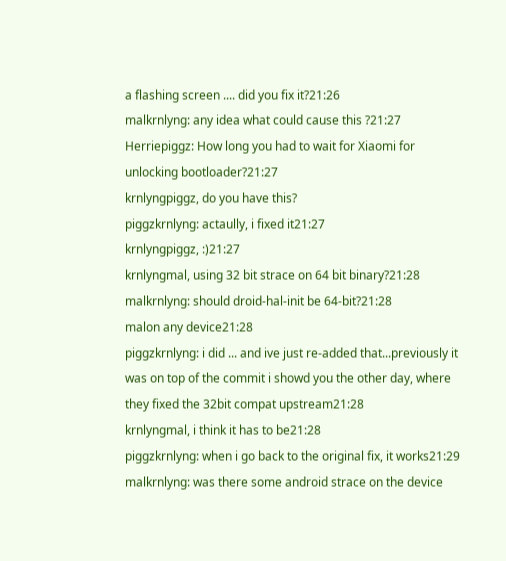a flashing screen .... did you fix it?21:26
malkrnlyng: any idea what could cause this ?21:27
Herriepiggz: How long you had to wait for Xiaomi for unlocking bootloader?21:27
krnlyngpiggz, do you have this?
piggzkrnlyng: actaully, i fixed it21:27
krnlyngpiggz, :)21:27
krnlyngmal, using 32 bit strace on 64 bit binary?21:28
malkrnlyng: should droid-hal-init be 64-bit?21:28
malon any device21:28
piggzkrnlyng: i did ... and ive just re-added that...previously it was on top of the commit i showd you the other day, where they fixed the 32bit compat upstream21:28
krnlyngmal, i think it has to be21:28
piggzkrnlyng: when i go back to the original fix, it works21:29
malkrnlyng: was there some android strace on the device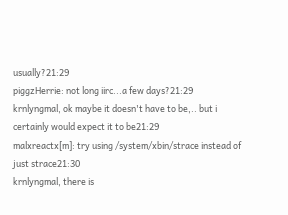usually?21:29
piggzHerrie: not long iirc...a few days?21:29
krnlyngmal, ok maybe it doesn't have to be,.. but i certainly would expect it to be21:29
malxreactx[m]: try using /system/xbin/strace instead of just strace21:30
krnlyngmal, there is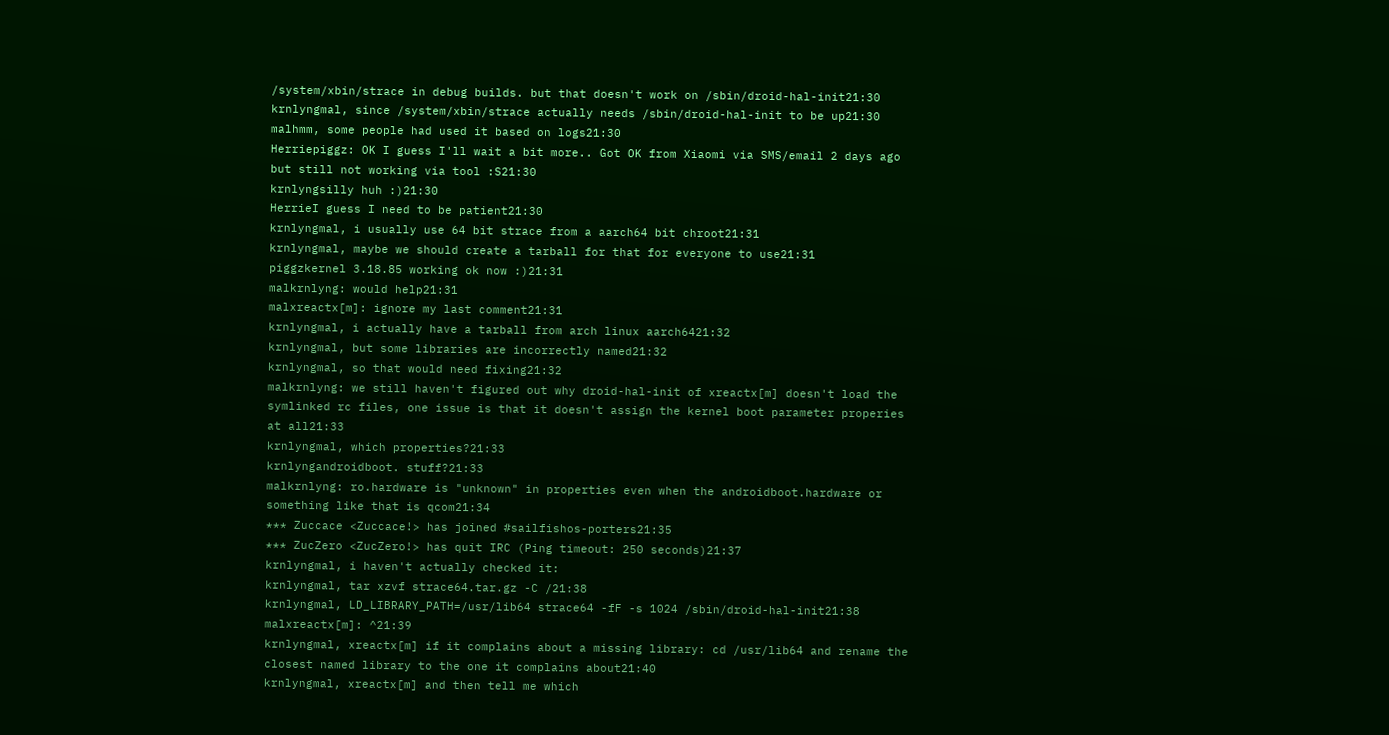/system/xbin/strace in debug builds. but that doesn't work on /sbin/droid-hal-init21:30
krnlyngmal, since /system/xbin/strace actually needs /sbin/droid-hal-init to be up21:30
malhmm, some people had used it based on logs21:30
Herriepiggz: OK I guess I'll wait a bit more.. Got OK from Xiaomi via SMS/email 2 days ago but still not working via tool :S21:30
krnlyngsilly huh :)21:30
HerrieI guess I need to be patient21:30
krnlyngmal, i usually use 64 bit strace from a aarch64 bit chroot21:31
krnlyngmal, maybe we should create a tarball for that for everyone to use21:31
piggzkernel 3.18.85 working ok now :)21:31
malkrnlyng: would help21:31
malxreactx[m]: ignore my last comment21:31
krnlyngmal, i actually have a tarball from arch linux aarch6421:32
krnlyngmal, but some libraries are incorrectly named21:32
krnlyngmal, so that would need fixing21:32
malkrnlyng: we still haven't figured out why droid-hal-init of xreactx[m] doesn't load the symlinked rc files, one issue is that it doesn't assign the kernel boot parameter properies at all21:33
krnlyngmal, which properties?21:33
krnlyngandroidboot. stuff?21:33
malkrnlyng: ro.hardware is "unknown" in properties even when the androidboot.hardware or something like that is qcom21:34
*** Zuccace <Zuccace!> has joined #sailfishos-porters21:35
*** ZucZero <ZucZero!> has quit IRC (Ping timeout: 250 seconds)21:37
krnlyngmal, i haven't actually checked it:
krnlyngmal, tar xzvf strace64.tar.gz -C /21:38
krnlyngmal, LD_LIBRARY_PATH=/usr/lib64 strace64 -fF -s 1024 /sbin/droid-hal-init21:38
malxreactx[m]: ^21:39
krnlyngmal, xreactx[m] if it complains about a missing library: cd /usr/lib64 and rename the closest named library to the one it complains about21:40
krnlyngmal, xreactx[m] and then tell me which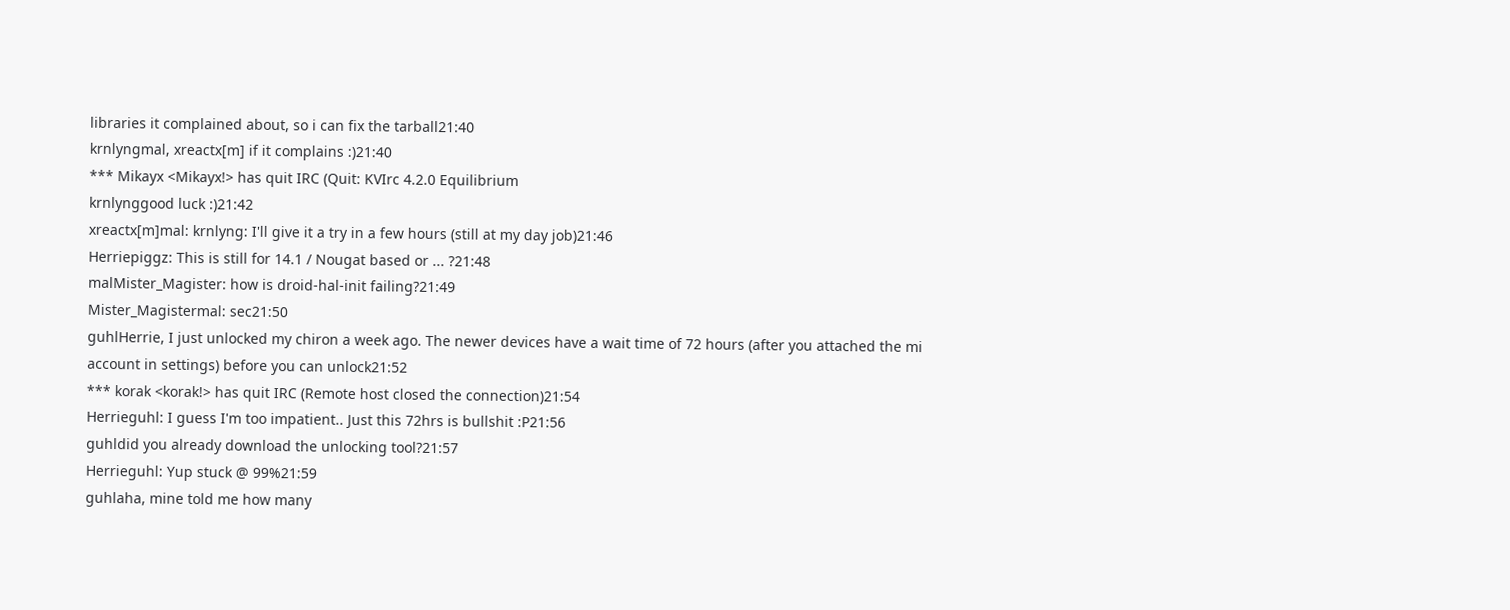libraries it complained about, so i can fix the tarball21:40
krnlyngmal, xreactx[m] if it complains :)21:40
*** Mikayx <Mikayx!> has quit IRC (Quit: KVIrc 4.2.0 Equilibrium
krnlynggood luck :)21:42
xreactx[m]mal: krnlyng: I'll give it a try in a few hours (still at my day job)21:46
Herriepiggz: This is still for 14.1 / Nougat based or ... ?21:48
malMister_Magister: how is droid-hal-init failing?21:49
Mister_Magistermal: sec21:50
guhlHerrie, I just unlocked my chiron a week ago. The newer devices have a wait time of 72 hours (after you attached the mi account in settings) before you can unlock21:52
*** korak <korak!> has quit IRC (Remote host closed the connection)21:54
Herrieguhl: I guess I'm too impatient.. Just this 72hrs is bullshit :P21:56
guhldid you already download the unlocking tool?21:57
Herrieguhl: Yup stuck @ 99%21:59
guhlaha, mine told me how many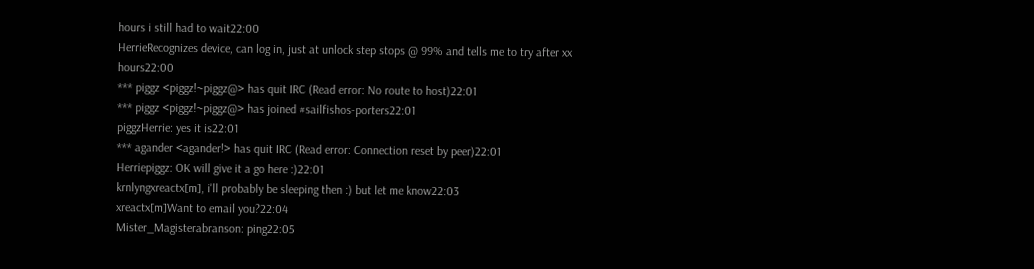hours i still had to wait22:00
HerrieRecognizes device, can log in, just at unlock step stops @ 99% and tells me to try after xx hours22:00
*** piggz <piggz!~piggz@> has quit IRC (Read error: No route to host)22:01
*** piggz <piggz!~piggz@> has joined #sailfishos-porters22:01
piggzHerrie: yes it is22:01
*** agander <agander!> has quit IRC (Read error: Connection reset by peer)22:01
Herriepiggz: OK will give it a go here :)22:01
krnlyngxreactx[m], i'll probably be sleeping then :) but let me know22:03
xreactx[m]Want to email you?22:04
Mister_Magisterabranson: ping22:05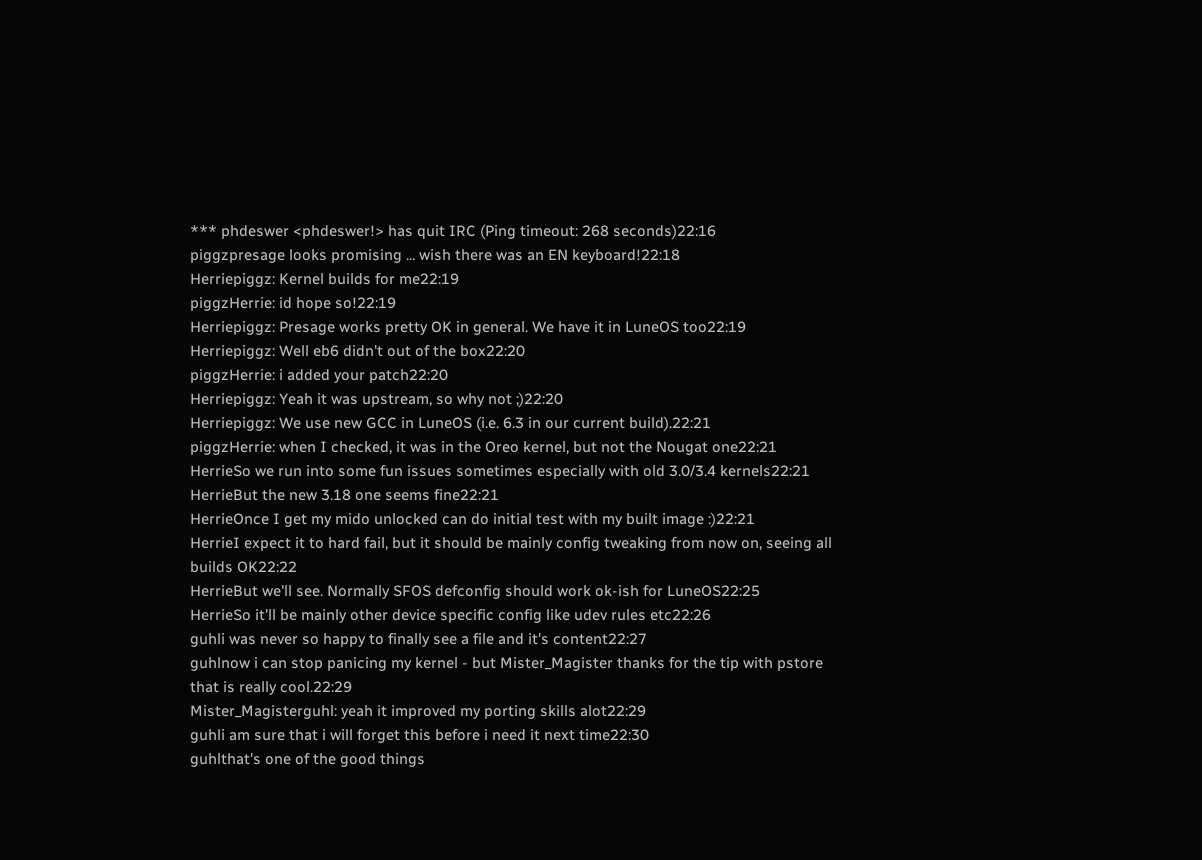*** phdeswer <phdeswer!> has quit IRC (Ping timeout: 268 seconds)22:16
piggzpresage looks promising ... wish there was an EN keyboard!22:18
Herriepiggz: Kernel builds for me22:19
piggzHerrie: id hope so!22:19
Herriepiggz: Presage works pretty OK in general. We have it in LuneOS too22:19
Herriepiggz: Well eb6 didn't out of the box22:20
piggzHerrie: i added your patch22:20
Herriepiggz: Yeah it was upstream, so why not ;)22:20
Herriepiggz: We use new GCC in LuneOS (i.e. 6.3 in our current build).22:21
piggzHerrie: when I checked, it was in the Oreo kernel, but not the Nougat one22:21
HerrieSo we run into some fun issues sometimes especially with old 3.0/3.4 kernels22:21
HerrieBut the new 3.18 one seems fine22:21
HerrieOnce I get my mido unlocked can do initial test with my built image :)22:21
HerrieI expect it to hard fail, but it should be mainly config tweaking from now on, seeing all builds OK22:22
HerrieBut we'll see. Normally SFOS defconfig should work ok-ish for LuneOS22:25
HerrieSo it'll be mainly other device specific config like udev rules etc22:26
guhli was never so happy to finally see a file and it's content22:27
guhlnow i can stop panicing my kernel - but Mister_Magister thanks for the tip with pstore that is really cool.22:29
Mister_Magisterguhl: yeah it improved my porting skills alot22:29
guhli am sure that i will forget this before i need it next time22:30
guhlthat's one of the good things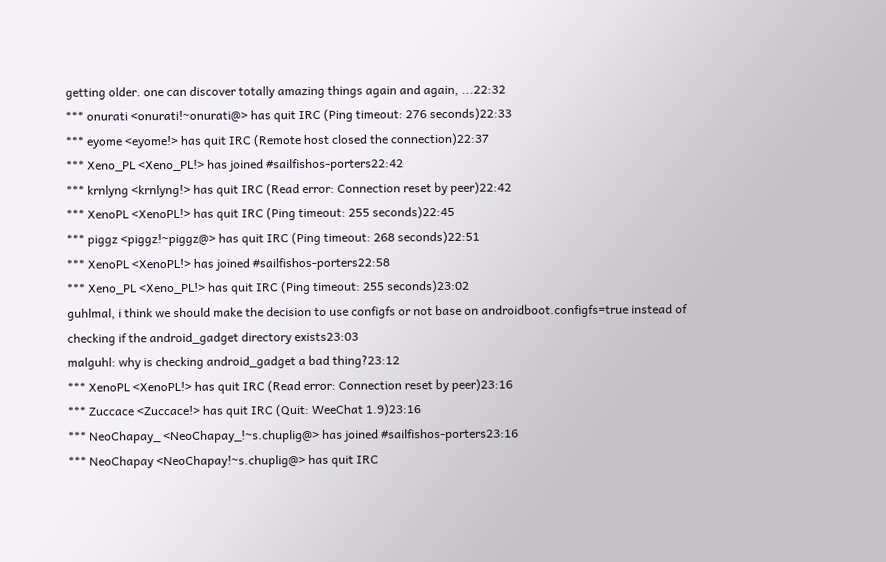getting older. one can discover totally amazing things again and again, ...22:32
*** onurati <onurati!~onurati@> has quit IRC (Ping timeout: 276 seconds)22:33
*** eyome <eyome!> has quit IRC (Remote host closed the connection)22:37
*** Xeno_PL <Xeno_PL!> has joined #sailfishos-porters22:42
*** krnlyng <krnlyng!> has quit IRC (Read error: Connection reset by peer)22:42
*** XenoPL <XenoPL!> has quit IRC (Ping timeout: 255 seconds)22:45
*** piggz <piggz!~piggz@> has quit IRC (Ping timeout: 268 seconds)22:51
*** XenoPL <XenoPL!> has joined #sailfishos-porters22:58
*** Xeno_PL <Xeno_PL!> has quit IRC (Ping timeout: 255 seconds)23:02
guhlmal, i think we should make the decision to use configfs or not base on androidboot.configfs=true instead of checking if the android_gadget directory exists23:03
malguhl: why is checking android_gadget a bad thing?23:12
*** XenoPL <XenoPL!> has quit IRC (Read error: Connection reset by peer)23:16
*** Zuccace <Zuccace!> has quit IRC (Quit: WeeChat 1.9)23:16
*** NeoChapay_ <NeoChapay_!~s.chuplig@> has joined #sailfishos-porters23:16
*** NeoChapay <NeoChapay!~s.chuplig@> has quit IRC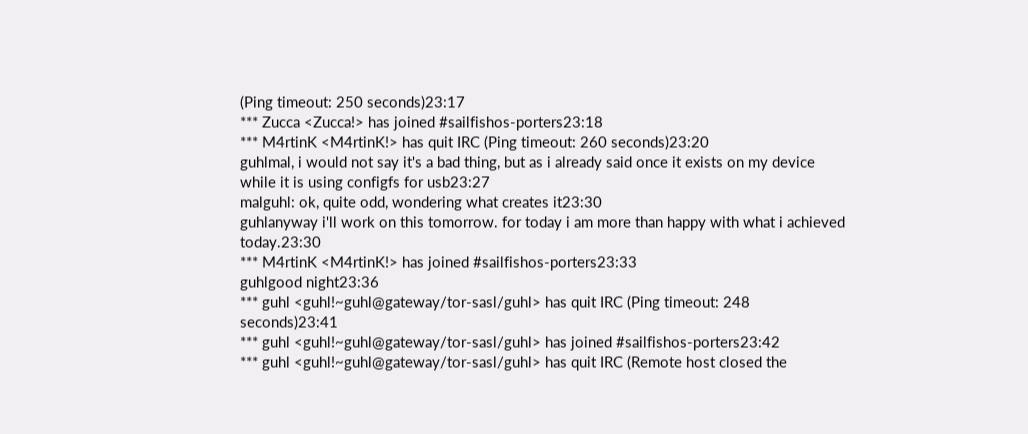(Ping timeout: 250 seconds)23:17
*** Zucca <Zucca!> has joined #sailfishos-porters23:18
*** M4rtinK <M4rtinK!> has quit IRC (Ping timeout: 260 seconds)23:20
guhlmal, i would not say it's a bad thing, but as i already said once it exists on my device while it is using configfs for usb23:27
malguhl: ok, quite odd, wondering what creates it23:30
guhlanyway i'll work on this tomorrow. for today i am more than happy with what i achieved today.23:30
*** M4rtinK <M4rtinK!> has joined #sailfishos-porters23:33
guhlgood night23:36
*** guhl <guhl!~guhl@gateway/tor-sasl/guhl> has quit IRC (Ping timeout: 248 seconds)23:41
*** guhl <guhl!~guhl@gateway/tor-sasl/guhl> has joined #sailfishos-porters23:42
*** guhl <guhl!~guhl@gateway/tor-sasl/guhl> has quit IRC (Remote host closed the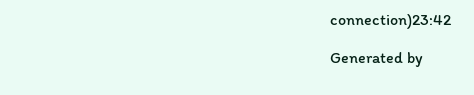connection)23:42

Generated by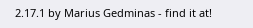2.17.1 by Marius Gedminas - find it at!